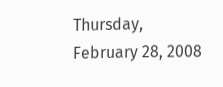Thursday, February 28, 2008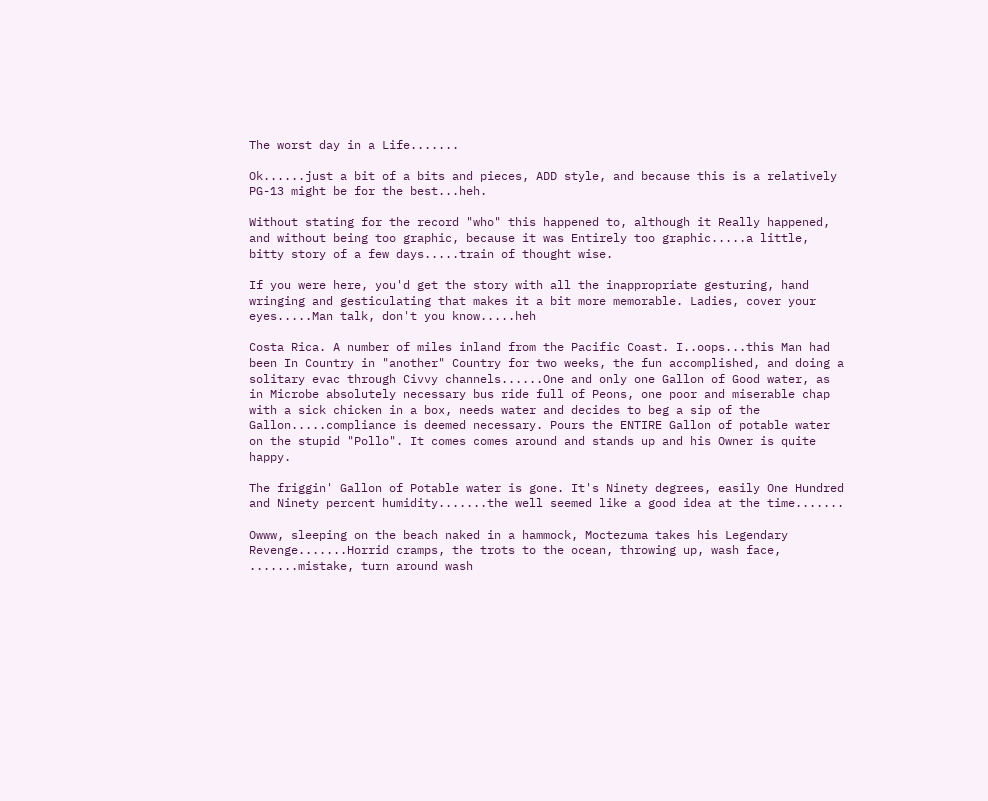The worst day in a Life.......

Ok......just a bit of a bits and pieces, ADD style, and because this is a relatively PG-13 might be for the best...heh.

Without stating for the record "who" this happened to, although it Really happened, and without being too graphic, because it was Entirely too graphic.....a little, bitty story of a few days.....train of thought wise.

If you were here, you'd get the story with all the inappropriate gesturing, hand wringing and gesticulating that makes it a bit more memorable. Ladies, cover your eyes.....Man talk, don't you know.....heh

Costa Rica. A number of miles inland from the Pacific Coast. I..oops...this Man had been In Country in "another" Country for two weeks, the fun accomplished, and doing a solitary evac through Civvy channels......One and only one Gallon of Good water, as in Microbe absolutely necessary bus ride full of Peons, one poor and miserable chap with a sick chicken in a box, needs water and decides to beg a sip of the Gallon.....compliance is deemed necessary. Pours the ENTIRE Gallon of potable water on the stupid "Pollo". It comes comes around and stands up and his Owner is quite happy.

The friggin' Gallon of Potable water is gone. It's Ninety degrees, easily One Hundred and Ninety percent humidity.......the well seemed like a good idea at the time.......

Owww, sleeping on the beach naked in a hammock, Moctezuma takes his Legendary Revenge.......Horrid cramps, the trots to the ocean, throwing up, wash face, .......mistake, turn around wash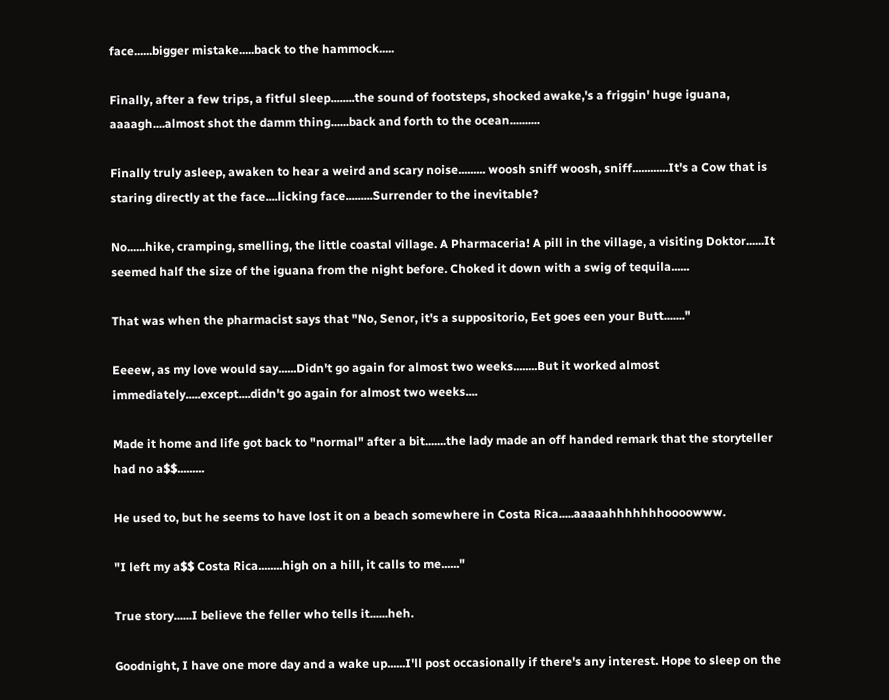face......bigger mistake.....back to the hammock.....

Finally, after a few trips, a fitful sleep........the sound of footsteps, shocked awake,'s a friggin' huge iguana, aaaagh....almost shot the damm thing......back and forth to the ocean..........

Finally truly asleep, awaken to hear a weird and scary noise......... woosh sniff woosh, sniff............It's a Cow that is staring directly at the face....licking face.........Surrender to the inevitable?

No......hike, cramping, smelling, the little coastal village. A Pharmaceria! A pill in the village, a visiting Doktor......It seemed half the size of the iguana from the night before. Choked it down with a swig of tequila......

That was when the pharmacist says that "No, Senor, it's a suppositorio, Eet goes een your Butt......."

Eeeew, as my love would say......Didn't go again for almost two weeks........But it worked almost immediately.....except....didn't go again for almost two weeks....

Made it home and life got back to "normal" after a bit.......the lady made an off handed remark that the storyteller had no a$$.........

He used to, but he seems to have lost it on a beach somewhere in Costa Rica.....aaaaahhhhhhhoooowww.

"I left my a$$ Costa Rica........high on a hill, it calls to me......"

True story......I believe the feller who tells it......heh.

Goodnight, I have one more day and a wake up......I'll post occasionally if there's any interest. Hope to sleep on the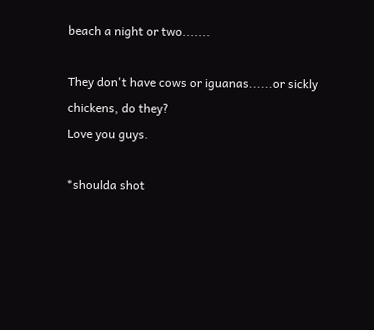beach a night or two.......

They don't have cows or iguanas......or sickly chickens, do they?
Love you guys.

*shoulda shot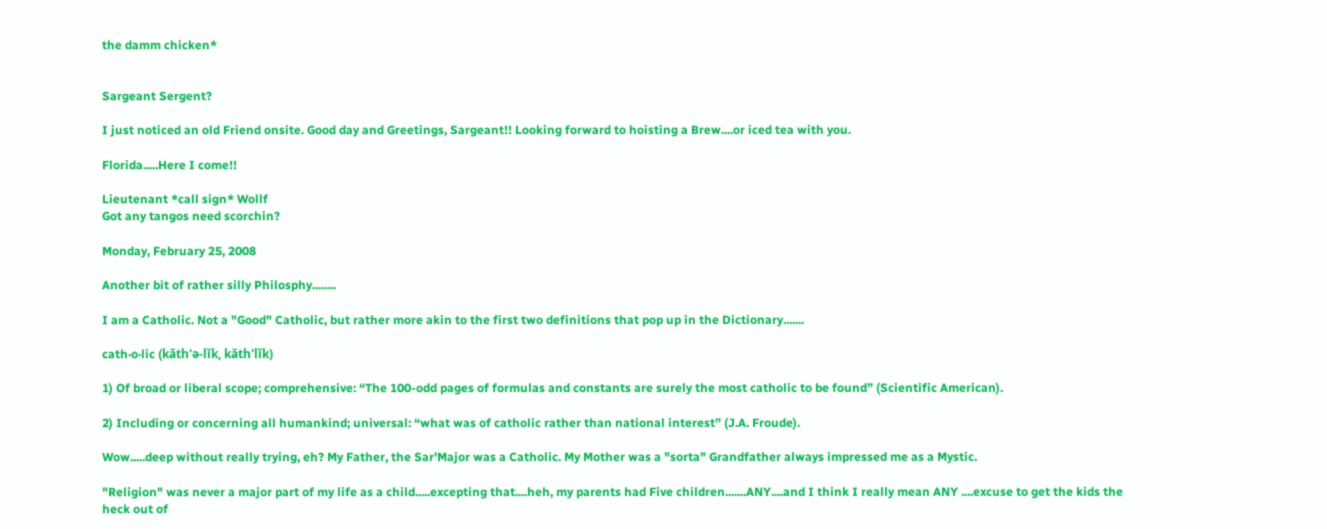the damm chicken*


Sargeant Sergent?

I just noticed an old Friend onsite. Good day and Greetings, Sargeant!! Looking forward to hoisting a Brew....or iced tea with you.

Florida.....Here I come!!

Lieutenant *call sign* Wollf
Got any tangos need scorchin?

Monday, February 25, 2008

Another bit of rather silly Philosphy........

I am a Catholic. Not a "Good" Catholic, but rather more akin to the first two definitions that pop up in the Dictionary.......

cath·o·lic (kăth'ə-lĭk, kăth'lĭk)

1) Of broad or liberal scope; comprehensive: “The 100-odd pages of formulas and constants are surely the most catholic to be found” (Scientific American).

2) Including or concerning all humankind; universal: “what was of catholic rather than national interest” (J.A. Froude).

Wow.....deep without really trying, eh? My Father, the Sar'Major was a Catholic. My Mother was a "sorta" Grandfather always impressed me as a Mystic.

"Religion" was never a major part of my life as a child.....excepting that....heh, my parents had Five children.......ANY....and I think I really mean ANY ....excuse to get the kids the heck out of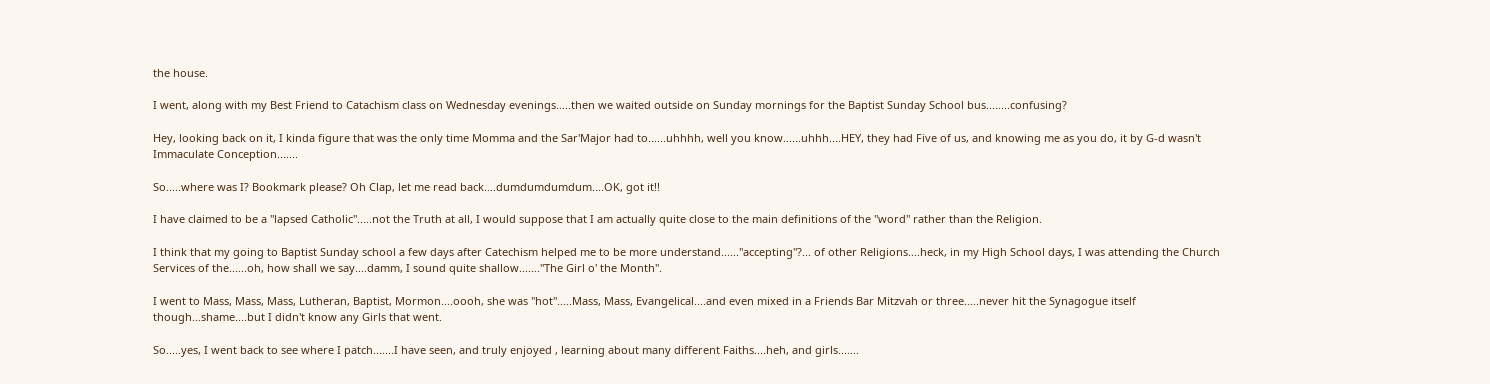the house.

I went, along with my Best Friend to Catachism class on Wednesday evenings.....then we waited outside on Sunday mornings for the Baptist Sunday School bus........confusing?

Hey, looking back on it, I kinda figure that was the only time Momma and the Sar'Major had to......uhhhh, well you know......uhhh....HEY, they had Five of us, and knowing me as you do, it by G-d wasn't Immaculate Conception.......

So.....where was I? Bookmark please? Oh Clap, let me read back....dumdumdumdum....OK, got it!!

I have claimed to be a "lapsed Catholic".....not the Truth at all, I would suppose that I am actually quite close to the main definitions of the "word" rather than the Religion.

I think that my going to Baptist Sunday school a few days after Catechism helped me to be more understand......"accepting"?... of other Religions....heck, in my High School days, I was attending the Church Services of the......oh, how shall we say....damm, I sound quite shallow......."The Girl o' the Month".

I went to Mass, Mass, Mass, Lutheran, Baptist, Mormon....oooh, she was "hot".....Mass, Mass, Evangelical....and even mixed in a Friends Bar Mitzvah or three.....never hit the Synagogue itself though...shame....but I didn't know any Girls that went.

So.....yes, I went back to see where I patch.......I have seen, and truly enjoyed , learning about many different Faiths....heh, and girls.......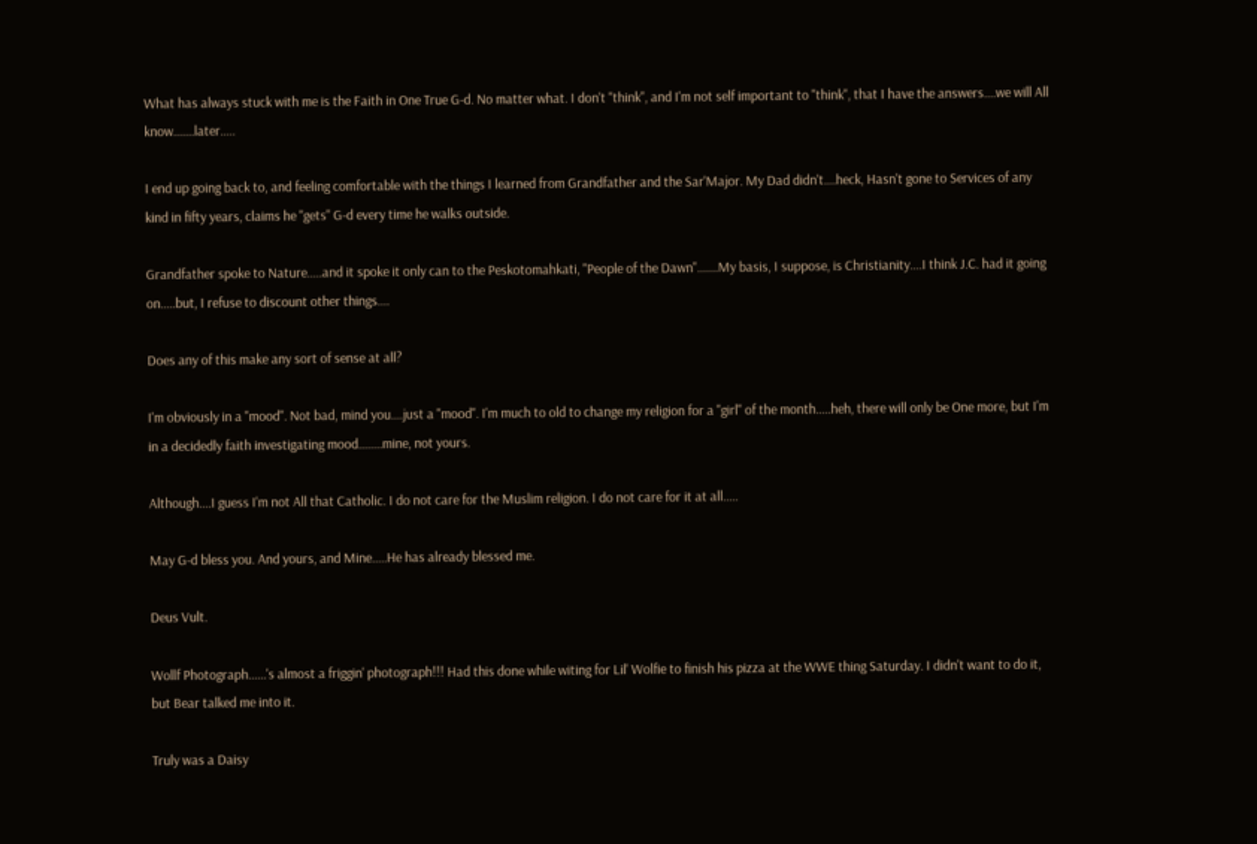What has always stuck with me is the Faith in One True G-d. No matter what. I don't "think", and I'm not self important to "think", that I have the answers....we will All know.......later.....

I end up going back to, and feeling comfortable with the things I learned from Grandfather and the Sar'Major. My Dad didn't....heck, Hasn't gone to Services of any kind in fifty years, claims he "gets" G-d every time he walks outside.

Grandfather spoke to Nature.....and it spoke it only can to the Peskotomahkati, "People of the Dawn".......My basis, I suppose, is Christianity....I think J.C. had it going on.....but, I refuse to discount other things....

Does any of this make any sort of sense at all?

I'm obviously in a "mood". Not bad, mind you....just a "mood". I'm much to old to change my religion for a "girl" of the month.....heh, there will only be One more, but I'm in a decidedly faith investigating mood........mine, not yours.

Although....I guess I'm not All that Catholic. I do not care for the Muslim religion. I do not care for it at all.....

May G-d bless you. And yours, and Mine.....He has already blessed me.

Deus Vult.

Wollf Photograph......'s almost a friggin' photograph!!! Had this done while witing for Lil' Wolfie to finish his pizza at the WWE thing Saturday. I didn't want to do it, but Bear talked me into it.

Truly was a Daisy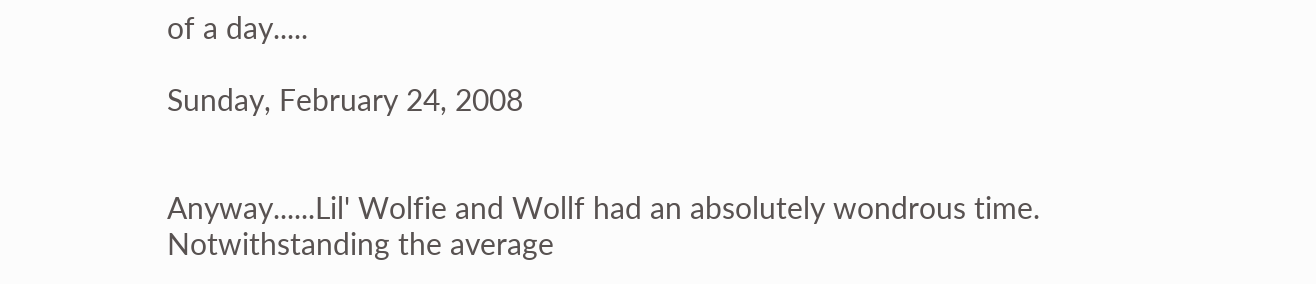of a day.....

Sunday, February 24, 2008


Anyway......Lil' Wolfie and Wollf had an absolutely wondrous time. Notwithstanding the average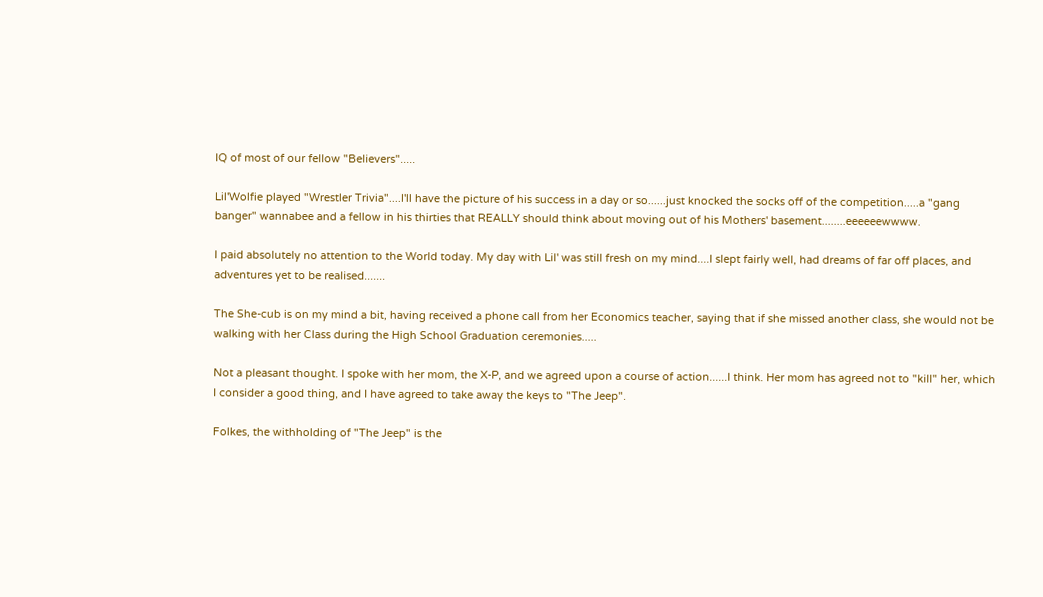IQ of most of our fellow "Believers".....

Lil'Wolfie played "Wrestler Trivia"....I'll have the picture of his success in a day or so......just knocked the socks off of the competition.....a "gang banger" wannabee and a fellow in his thirties that REALLY should think about moving out of his Mothers' basement........eeeeeewwww.

I paid absolutely no attention to the World today. My day with Lil' was still fresh on my mind....I slept fairly well, had dreams of far off places, and adventures yet to be realised.......

The She-cub is on my mind a bit, having received a phone call from her Economics teacher, saying that if she missed another class, she would not be walking with her Class during the High School Graduation ceremonies.....

Not a pleasant thought. I spoke with her mom, the X-P, and we agreed upon a course of action......I think. Her mom has agreed not to "kill" her, which I consider a good thing, and I have agreed to take away the keys to "The Jeep".

Folkes, the withholding of "The Jeep" is the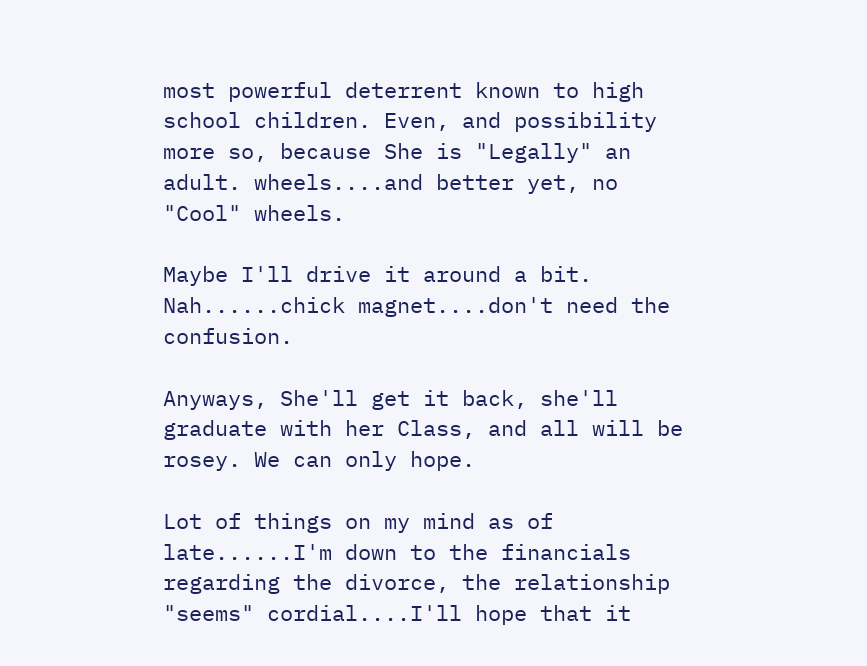most powerful deterrent known to high school children. Even, and possibility more so, because She is "Legally" an adult. wheels....and better yet, no "Cool" wheels.

Maybe I'll drive it around a bit. Nah......chick magnet....don't need the confusion.

Anyways, She'll get it back, she'll graduate with her Class, and all will be rosey. We can only hope.

Lot of things on my mind as of late......I'm down to the financials regarding the divorce, the relationship "seems" cordial....I'll hope that it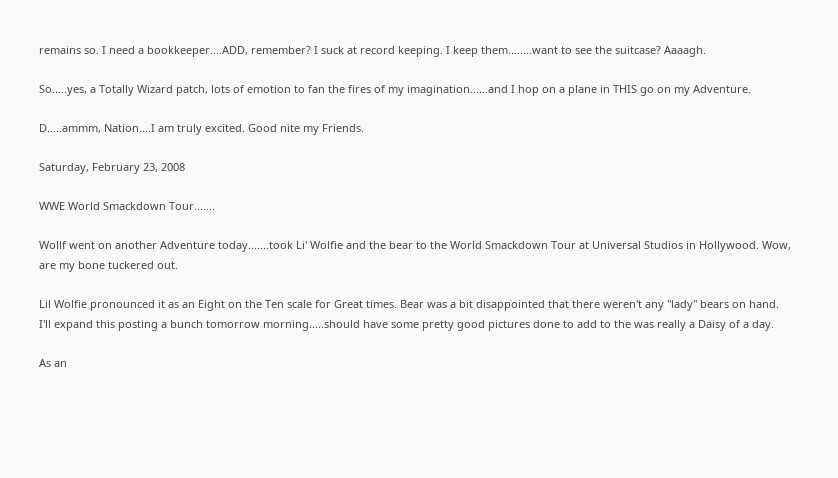remains so. I need a bookkeeper....ADD, remember? I suck at record keeping. I keep them........want to see the suitcase? Aaaagh.

So.....yes, a Totally Wizard patch, lots of emotion to fan the fires of my imagination......and I hop on a plane in THIS go on my Adventure.

D.....ammm, Nation....I am truly excited. Good nite my Friends.

Saturday, February 23, 2008

WWE World Smackdown Tour.......

Wollf went on another Adventure today.......took Li' Wolfie and the bear to the World Smackdown Tour at Universal Studios in Hollywood. Wow, are my bone tuckered out.

Lil Wolfie pronounced it as an Eight on the Ten scale for Great times. Bear was a bit disappointed that there weren't any "lady" bears on hand. I'll expand this posting a bunch tomorrow morning.....should have some pretty good pictures done to add to the was really a Daisy of a day.

As an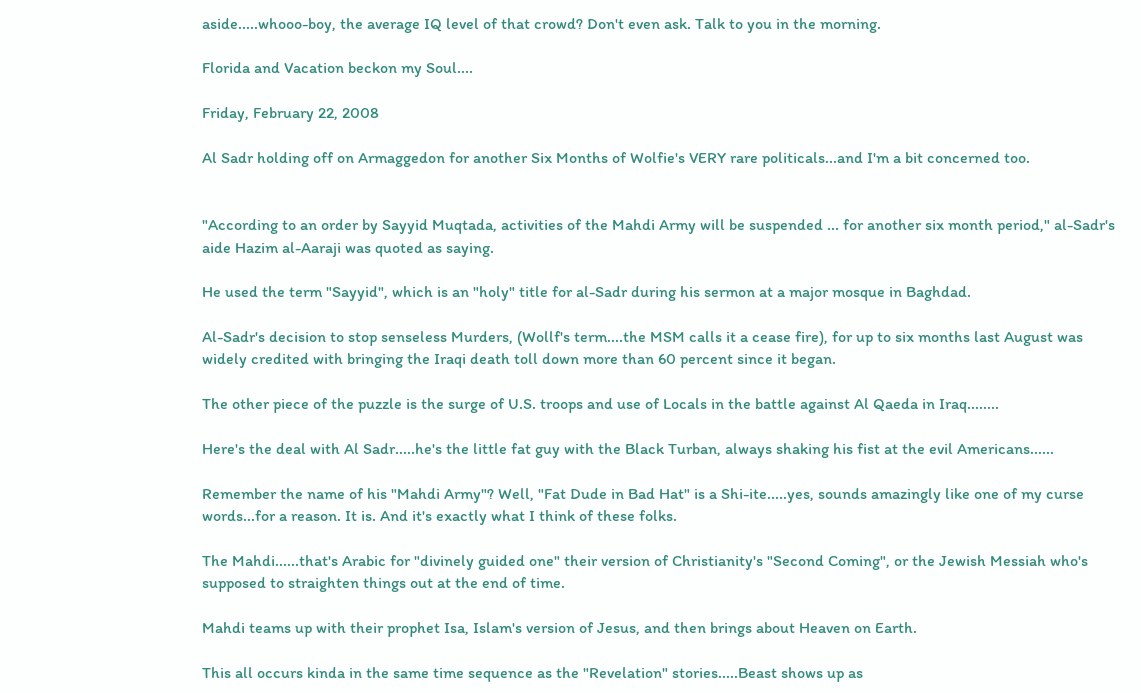aside.....whooo-boy, the average IQ level of that crowd? Don't even ask. Talk to you in the morning.

Florida and Vacation beckon my Soul....

Friday, February 22, 2008

Al Sadr holding off on Armaggedon for another Six Months of Wolfie's VERY rare politicals...and I'm a bit concerned too.


"According to an order by Sayyid Muqtada, activities of the Mahdi Army will be suspended ... for another six month period," al-Sadr's aide Hazim al-Aaraji was quoted as saying.

He used the term "Sayyid", which is an "holy" title for al-Sadr during his sermon at a major mosque in Baghdad.

Al-Sadr's decision to stop senseless Murders, (Wollf's term....the MSM calls it a cease fire), for up to six months last August was widely credited with bringing the Iraqi death toll down more than 60 percent since it began.

The other piece of the puzzle is the surge of U.S. troops and use of Locals in the battle against Al Qaeda in Iraq........

Here's the deal with Al Sadr.....he's the little fat guy with the Black Turban, always shaking his fist at the evil Americans......

Remember the name of his "Mahdi Army"? Well, "Fat Dude in Bad Hat" is a Shi-ite.....yes, sounds amazingly like one of my curse words...for a reason. It is. And it's exactly what I think of these folks.

The Mahdi......that's Arabic for "divinely guided one" their version of Christianity's "Second Coming", or the Jewish Messiah who's supposed to straighten things out at the end of time.

Mahdi teams up with their prophet Isa, Islam's version of Jesus, and then brings about Heaven on Earth.

This all occurs kinda in the same time sequence as the "Revelation" stories.....Beast shows up as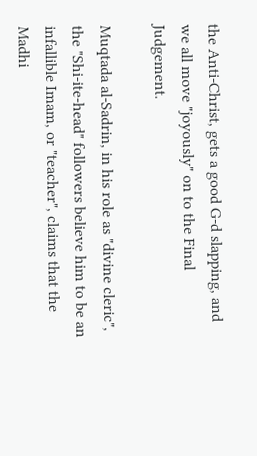the Anti-Christ, gets a good G-d slapping, and we all move "joyously" on to the Final Judgement.

Muqtada al-Sadrin, in his role as "divine cleric", the "Shi-ite-head" followers believe him to be an infallible Imam, or "teacher", claims that the Madhi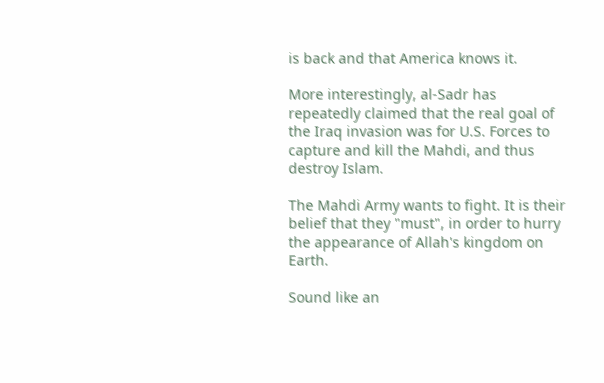is back and that America knows it.

More interestingly, al-Sadr has repeatedly claimed that the real goal of the Iraq invasion was for U.S. Forces to capture and kill the Mahdi, and thus destroy Islam.

The Mahdi Army wants to fight. It is their belief that they "must", in order to hurry the appearance of Allah's kingdom on Earth.

Sound like an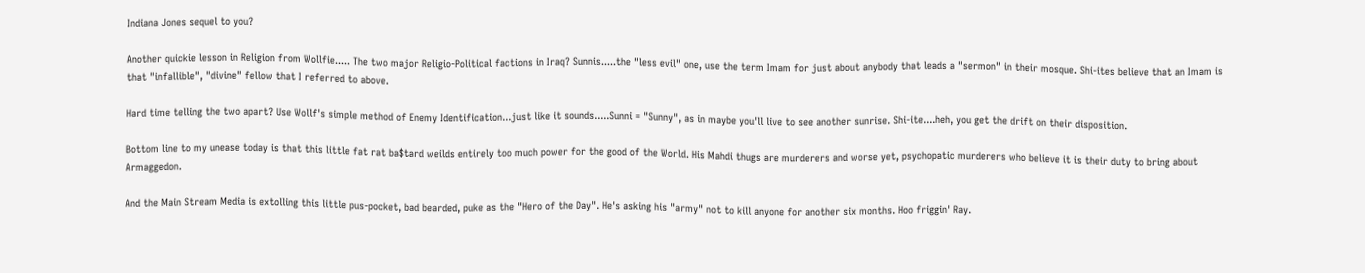Indiana Jones sequel to you?

Another quickie lesson in Religion from Wollfie..... The two major Religio-Political factions in Iraq? Sunnis.....the "less evil" one, use the term Imam for just about anybody that leads a "sermon" in their mosque. Shi-ites believe that an Imam is that "infallible", "divine" fellow that I referred to above.

Hard time telling the two apart? Use Wollf's simple method of Enemy Identification...just like it sounds.....Sunni = "Sunny", as in maybe you'll live to see another sunrise. Shi-ite....heh, you get the drift on their disposition.

Bottom line to my unease today is that this little fat rat ba$tard weilds entirely too much power for the good of the World. His Mahdi thugs are murderers and worse yet, psychopatic murderers who believe it is their duty to bring about Armaggedon.

And the Main Stream Media is extolling this little pus-pocket, bad bearded, puke as the "Hero of the Day". He's asking his "army" not to kill anyone for another six months. Hoo friggin' Ray.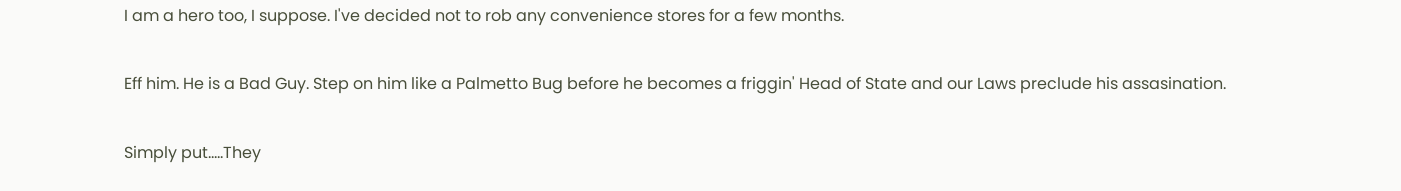I am a hero too, I suppose. I've decided not to rob any convenience stores for a few months.

Eff him. He is a Bad Guy. Step on him like a Palmetto Bug before he becomes a friggin' Head of State and our Laws preclude his assasination.

Simply put.....They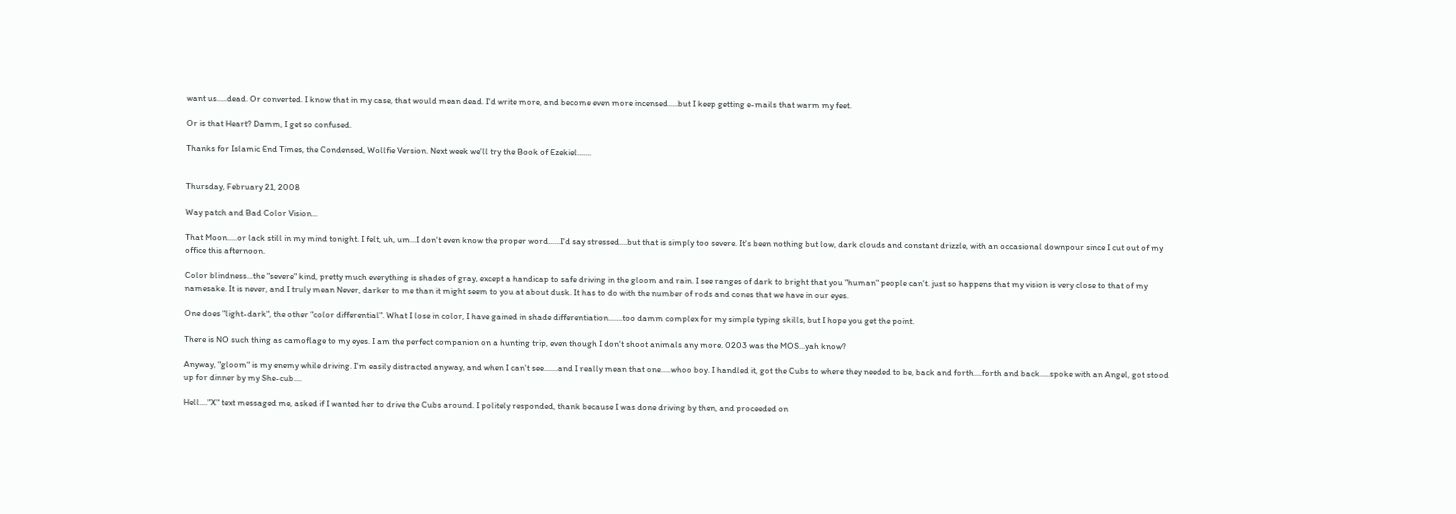want us.....dead. Or converted. I know that in my case, that would mean dead. I'd write more, and become even more incensed.....but I keep getting e-mails that warm my feet.

Or is that Heart? Damm, I get so confused.

Thanks for Islamic End Times, the Condensed, Wollfie Version. Next week we'll try the Book of Ezekiel.......


Thursday, February 21, 2008

Way patch and Bad Color Vision...

That Moon.....or lack still in my mind tonight. I felt, uh, um...I don't even know the proper word......I'd say stressed....but that is simply too severe. It's been nothing but low, dark clouds and constant drizzle, with an occasional downpour since I cut out of my office this afternoon.

Color blindness...the "severe" kind, pretty much everything is shades of gray, except a handicap to safe driving in the gloom and rain. I see ranges of dark to bright that you "human" people can't. just so happens that my vision is very close to that of my namesake. It is never, and I truly mean Never, darker to me than it might seem to you at about dusk. It has to do with the number of rods and cones that we have in our eyes.

One does "light-dark", the other "color differential". What I lose in color, I have gained in shade differentiation.......too damm complex for my simple typing skills, but I hope you get the point.

There is NO such thing as camoflage to my eyes. I am the perfect companion on a hunting trip, even though I don't shoot animals any more. 0203 was the MOS...yah know?

Anyway, "gloom" is my enemy while driving. I'm easily distracted anyway, and when I can't see.......and I really mean that one.....whoo boy. I handled it, got the Cubs to where they needed to be, back and forth....forth and back.....spoke with an Angel, got stood up for dinner by my She-cub....

Hell...."X" text messaged me, asked if I wanted her to drive the Cubs around. I politely responded, thank because I was done driving by then, and proceeded on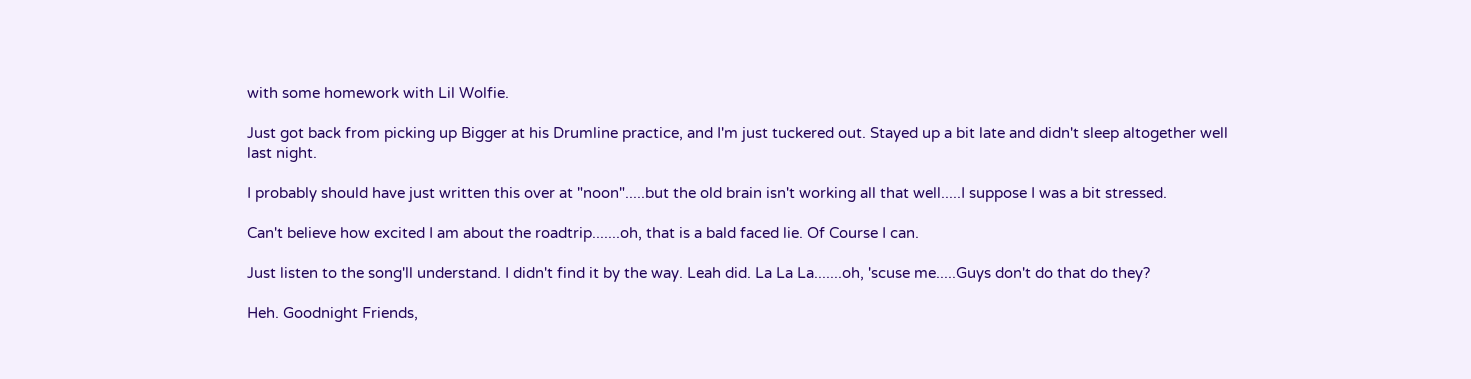with some homework with Lil Wolfie.

Just got back from picking up Bigger at his Drumline practice, and I'm just tuckered out. Stayed up a bit late and didn't sleep altogether well last night.

I probably should have just written this over at "noon".....but the old brain isn't working all that well.....I suppose I was a bit stressed.

Can't believe how excited I am about the roadtrip.......oh, that is a bald faced lie. Of Course I can.

Just listen to the song'll understand. I didn't find it by the way. Leah did. La La La.......oh, 'scuse me.....Guys don't do that do they?

Heh. Goodnight Friends,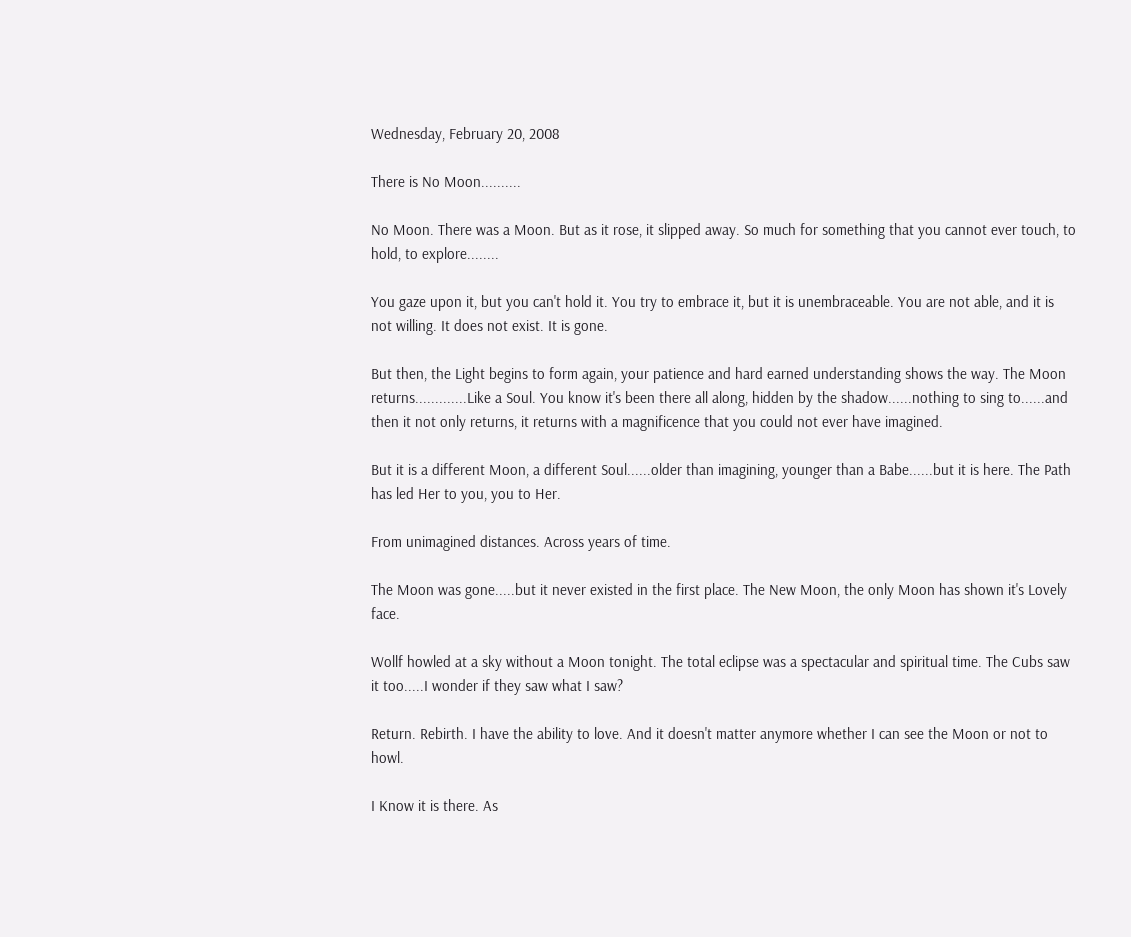Wednesday, February 20, 2008

There is No Moon..........

No Moon. There was a Moon. But as it rose, it slipped away. So much for something that you cannot ever touch, to hold, to explore........

You gaze upon it, but you can't hold it. You try to embrace it, but it is unembraceable. You are not able, and it is not willing. It does not exist. It is gone.

But then, the Light begins to form again, your patience and hard earned understanding shows the way. The Moon returns.............Like a Soul. You know it's been there all along, hidden by the shadow......nothing to sing to......and then it not only returns, it returns with a magnificence that you could not ever have imagined.

But it is a different Moon, a different Soul......older than imagining, younger than a Babe......but it is here. The Path has led Her to you, you to Her.

From unimagined distances. Across years of time.

The Moon was gone.....but it never existed in the first place. The New Moon, the only Moon has shown it's Lovely face.

Wollf howled at a sky without a Moon tonight. The total eclipse was a spectacular and spiritual time. The Cubs saw it too.....I wonder if they saw what I saw?

Return. Rebirth. I have the ability to love. And it doesn't matter anymore whether I can see the Moon or not to howl.

I Know it is there. As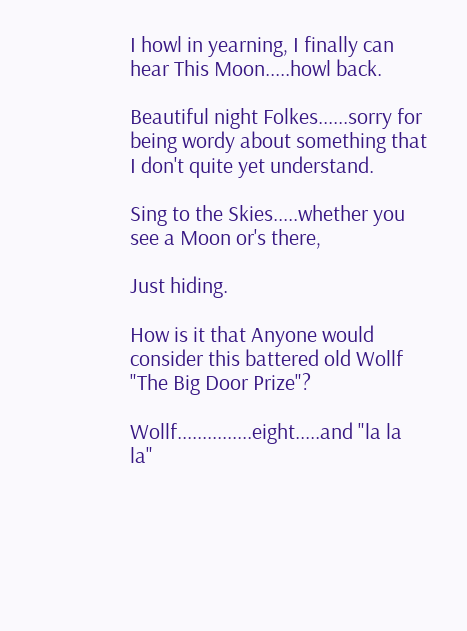I howl in yearning, I finally can hear This Moon.....howl back.

Beautiful night Folkes......sorry for being wordy about something that I don't quite yet understand.

Sing to the Skies.....whether you see a Moon or's there,

Just hiding.

How is it that Anyone would consider this battered old Wollf "The Big Door Prize"?

Wollf...............eight.....and "la la la"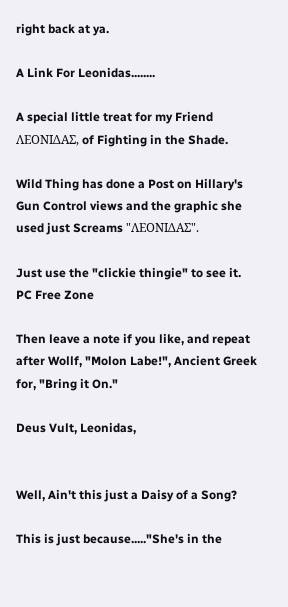right back at ya.

A Link For Leonidas........

A special little treat for my Friend ΛΕΟΝΙΔΑΣ, of Fighting in the Shade.

Wild Thing has done a Post on Hillary's Gun Control views and the graphic she used just Screams "ΛΕΟΝΙΔΑΣ".

Just use the "clickie thingie" to see it.
PC Free Zone

Then leave a note if you like, and repeat after Wollf, "Molon Labe!", Ancient Greek for, "Bring it On."

Deus Vult, Leonidas,


Well, Ain't this just a Daisy of a Song?

This is just because....."She's in the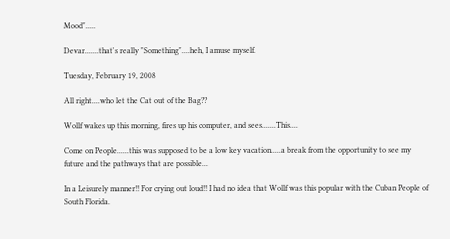Mood".....

Devar.......that's really "Something"....heh, I amuse myself.

Tuesday, February 19, 2008

All right....who let the Cat out of the Bag??

Wollf wakes up this morning, fires up his computer, and sees.......This....

Come on People......this was supposed to be a low key vacation.....a break from the opportunity to see my future and the pathways that are possible...

In a Leisurely manner!! For crying out loud!! I had no idea that Wollf was this popular with the Cuban People of South Florida.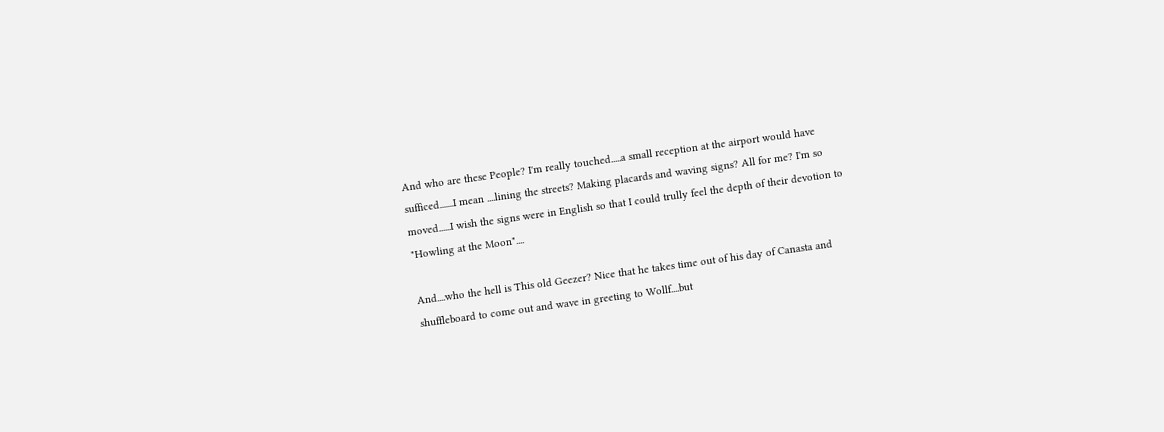And who are these People? I'm really touched.....a small reception at the airport would have sufficed.......I mean ....lining the streets? Making placards and waving signs? All for me? I'm so moved......I wish the signs were in English so that I could trully feel the depth of their devotion to "Howling at the Moon"....

And....who the hell is This old Geezer? Nice that he takes time out of his day of Canasta and shuffleboard to come out and wave in greeting to Wollf....but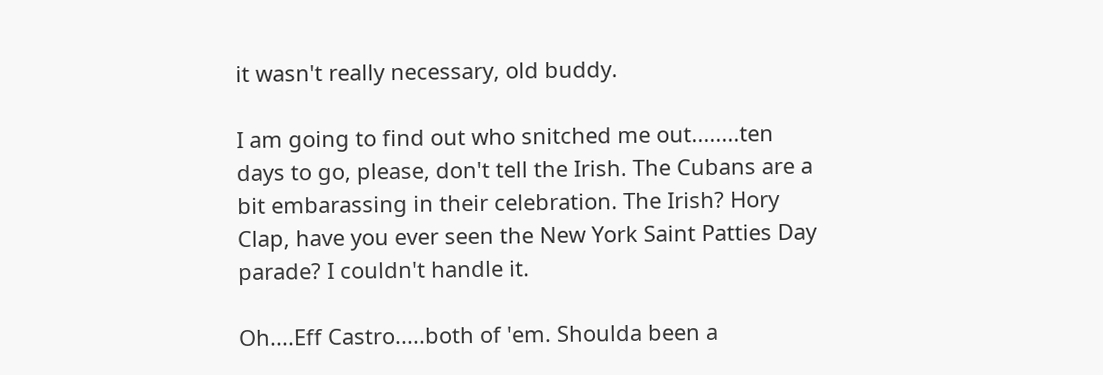it wasn't really necessary, old buddy.

I am going to find out who snitched me out........ten days to go, please, don't tell the Irish. The Cubans are a bit embarassing in their celebration. The Irish? Hory Clap, have you ever seen the New York Saint Patties Day parade? I couldn't handle it.

Oh....Eff Castro.....both of 'em. Shoulda been a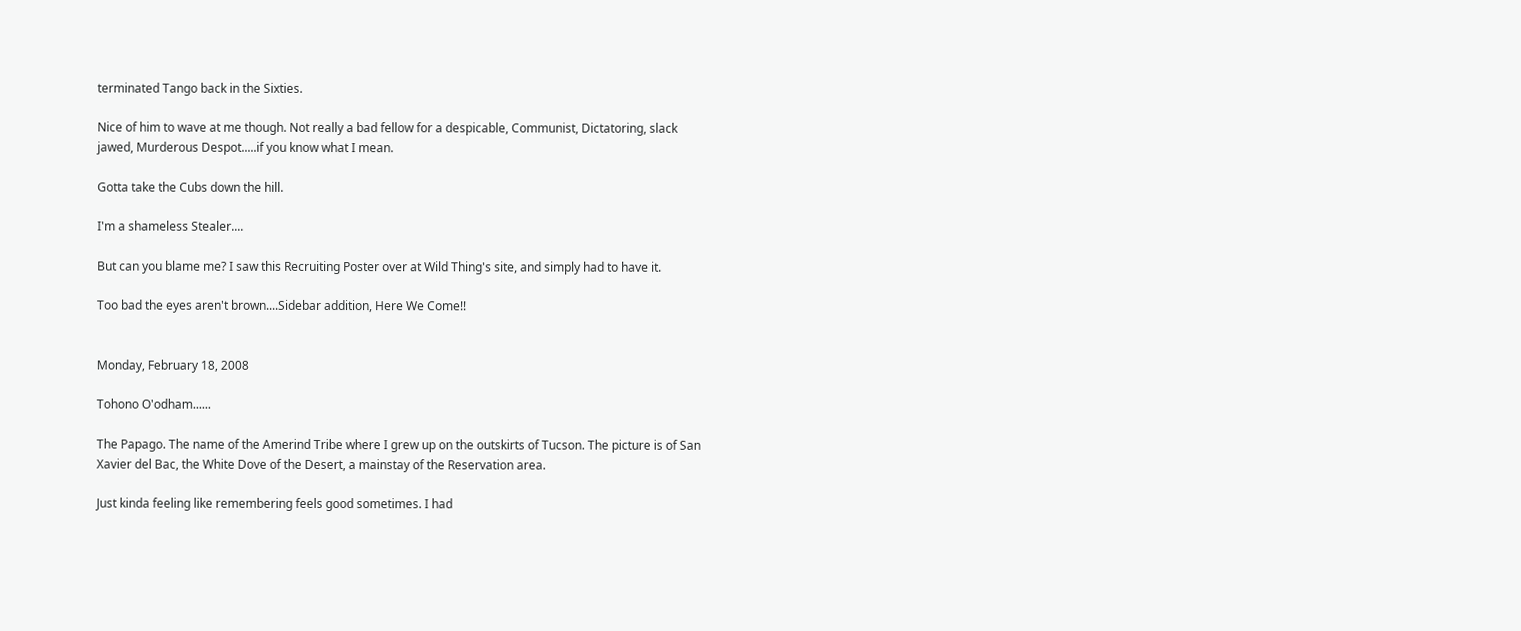terminated Tango back in the Sixties.

Nice of him to wave at me though. Not really a bad fellow for a despicable, Communist, Dictatoring, slack jawed, Murderous Despot.....if you know what I mean.

Gotta take the Cubs down the hill.

I'm a shameless Stealer....

But can you blame me? I saw this Recruiting Poster over at Wild Thing's site, and simply had to have it.

Too bad the eyes aren't brown....Sidebar addition, Here We Come!!


Monday, February 18, 2008

Tohono O'odham......

The Papago. The name of the Amerind Tribe where I grew up on the outskirts of Tucson. The picture is of San Xavier del Bac, the White Dove of the Desert, a mainstay of the Reservation area.

Just kinda feeling like remembering feels good sometimes. I had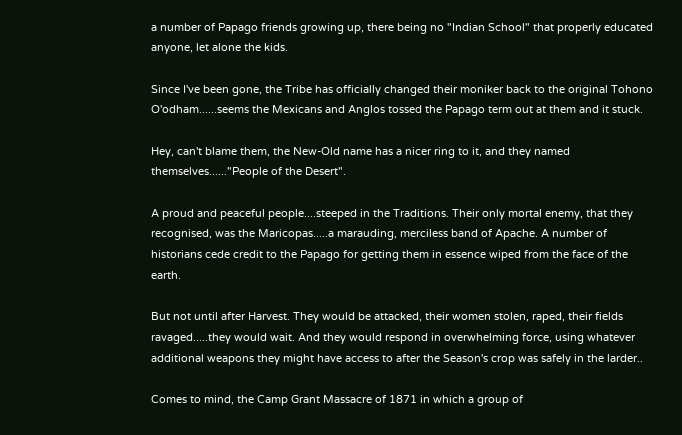a number of Papago friends growing up, there being no "Indian School" that properly educated anyone, let alone the kids.

Since I've been gone, the Tribe has officially changed their moniker back to the original Tohono O'odham......seems the Mexicans and Anglos tossed the Papago term out at them and it stuck.

Hey, can't blame them, the New-Old name has a nicer ring to it, and they named themselves......"People of the Desert".

A proud and peaceful people....steeped in the Traditions. Their only mortal enemy, that they recognised, was the Maricopas.....a marauding, merciless band of Apache. A number of historians cede credit to the Papago for getting them in essence wiped from the face of the earth.

But not until after Harvest. They would be attacked, their women stolen, raped, their fields ravaged.....they would wait. And they would respond in overwhelming force, using whatever additional weapons they might have access to after the Season's crop was safely in the larder..

Comes to mind, the Camp Grant Massacre of 1871 in which a group of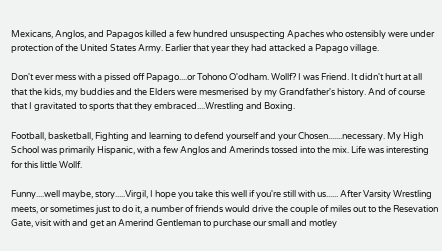Mexicans, Anglos, and Papagos killed a few hundred unsuspecting Apaches who ostensibly were under protection of the United States Army. Earlier that year they had attacked a Papago village.

Don't ever mess with a pissed off Papago....or Tohono O'odham. Wollf? I was Friend. It didn't hurt at all that the kids, my buddies and the Elders were mesmerised by my Grandfather's history. And of course that I gravitated to sports that they embraced....Wrestling and Boxing.

Football, basketball, Fighting and learning to defend yourself and your Chosen.......necessary. My High School was primarily Hispanic, with a few Anglos and Amerinds tossed into the mix. Life was interesting for this little Wollf.

Funny....well maybe, story.....Virgil, I hope you take this well if you're still with us...... After Varsity Wrestling meets, or sometimes just to do it, a number of friends would drive the couple of miles out to the Resevation Gate, visit with and get an Amerind Gentleman to purchase our small and motley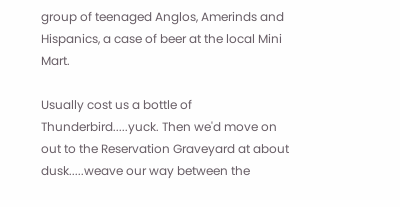group of teenaged Anglos, Amerinds and Hispanics, a case of beer at the local Mini Mart.

Usually cost us a bottle of Thunderbird.....yuck. Then we'd move on out to the Reservation Graveyard at about dusk.....weave our way between the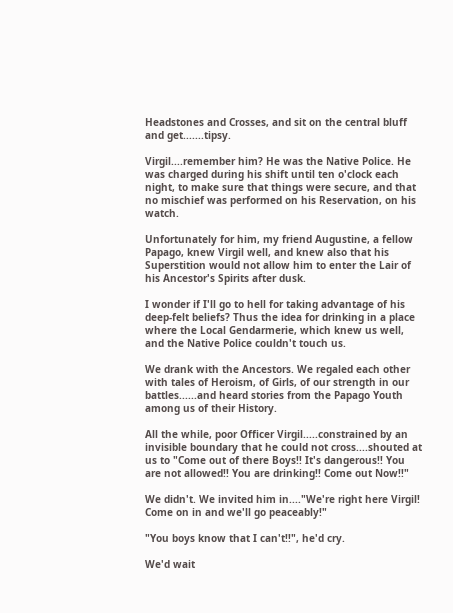Headstones and Crosses, and sit on the central bluff and get.......tipsy.

Virgil....remember him? He was the Native Police. He was charged during his shift until ten o'clock each night, to make sure that things were secure, and that no mischief was performed on his Reservation, on his watch.

Unfortunately for him, my friend Augustine, a fellow Papago, knew Virgil well, and knew also that his Superstition would not allow him to enter the Lair of his Ancestor's Spirits after dusk.

I wonder if I'll go to hell for taking advantage of his deep-felt beliefs? Thus the idea for drinking in a place where the Local Gendarmerie, which knew us well, and the Native Police couldn't touch us.

We drank with the Ancestors. We regaled each other with tales of Heroism, of Girls, of our strength in our battles......and heard stories from the Papago Youth among us of their History.

All the while, poor Officer Virgil.....constrained by an invisible boundary that he could not cross....shouted at us to "Come out of there Boys!! It's dangerous!! You are not allowed!! You are drinking!! Come out Now!!"

We didn't. We invited him in...."We're right here Virgil! Come on in and we'll go peaceably!"

"You boys know that I can't!!", he'd cry.

We'd wait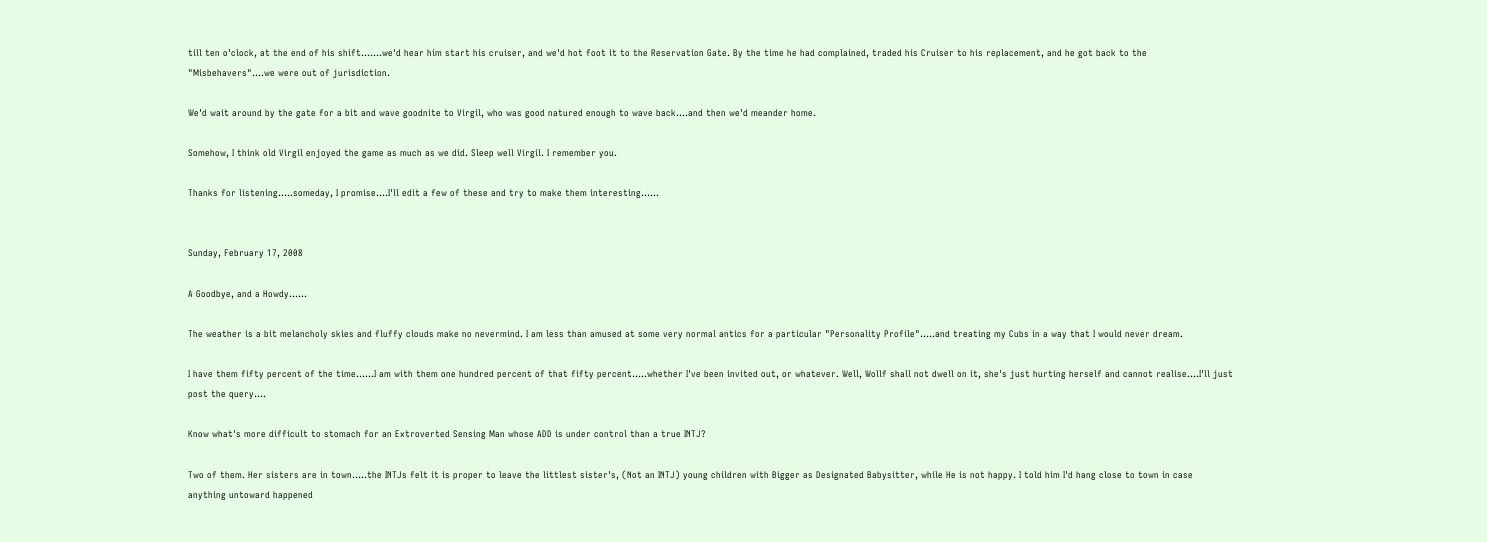till ten o'clock, at the end of his shift.......we'd hear him start his cruiser, and we'd hot foot it to the Reservation Gate. By the time he had complained, traded his Cruiser to his replacement, and he got back to the "Misbehavers"....we were out of jurisdiction.

We'd wait around by the gate for a bit and wave goodnite to Virgil, who was good natured enough to wave back....and then we'd meander home.

Somehow, I think old Virgil enjoyed the game as much as we did. Sleep well Virgil. I remember you.

Thanks for listening.....someday, I promise....I'll edit a few of these and try to make them interesting......


Sunday, February 17, 2008

A Goodbye, and a Howdy......

The weather is a bit melancholy skies and fluffy clouds make no nevermind. I am less than amused at some very normal antics for a particular "Personality Profile".....and treating my Cubs in a way that I would never dream.

I have them fifty percent of the time......I am with them one hundred percent of that fifty percent.....whether I've been invited out, or whatever. Well, Wollf shall not dwell on it, she's just hurting herself and cannot realise....I'll just post the query....

Know what's more difficult to stomach for an Extroverted Sensing Man whose ADD is under control than a true INTJ?

Two of them. Her sisters are in town.....the INTJs felt it is proper to leave the littlest sister's, (Not an INTJ) young children with Bigger as Designated Babysitter, while He is not happy. I told him I'd hang close to town in case anything untoward happened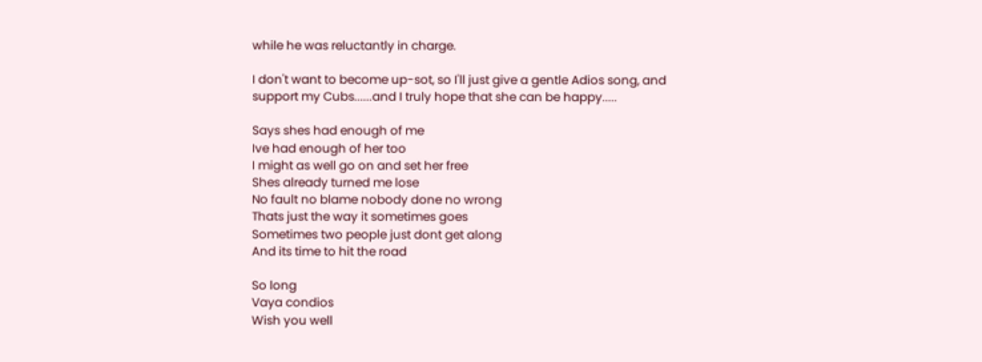while he was reluctantly in charge.

I don't want to become up-sot, so I'll just give a gentle Adios song, and support my Cubs......and I truly hope that she can be happy.....

Says shes had enough of me
Ive had enough of her too
I might as well go on and set her free
Shes already turned me lose
No fault no blame nobody done no wrong
Thats just the way it sometimes goes
Sometimes two people just dont get along
And its time to hit the road

So long
Vaya condios
Wish you well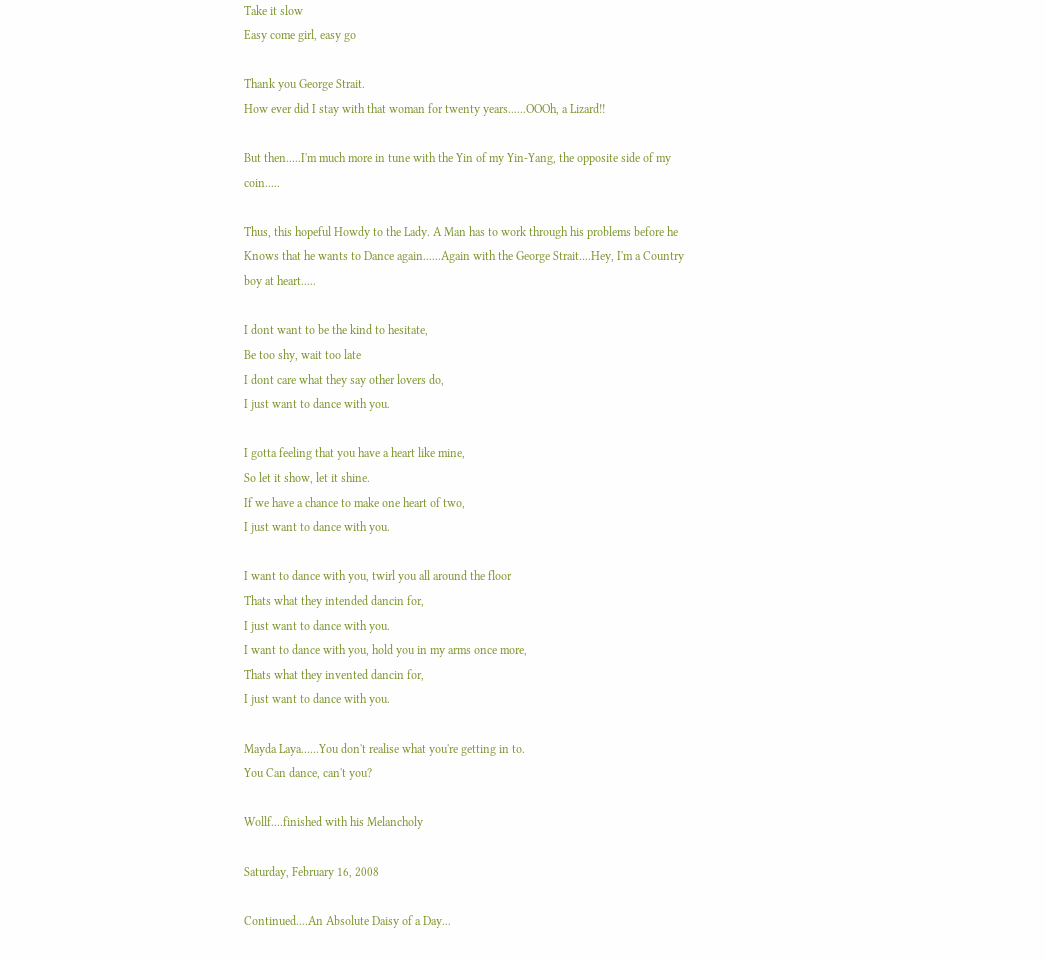Take it slow
Easy come girl, easy go

Thank you George Strait.
How ever did I stay with that woman for twenty years......OOOh, a Lizard!!

But then.....I'm much more in tune with the Yin of my Yin-Yang, the opposite side of my coin.....

Thus, this hopeful Howdy to the Lady. A Man has to work through his problems before he Knows that he wants to Dance again......Again with the George Strait....Hey, I'm a Country boy at heart.....

I dont want to be the kind to hesitate,
Be too shy, wait too late
I dont care what they say other lovers do,
I just want to dance with you.

I gotta feeling that you have a heart like mine,
So let it show, let it shine.
If we have a chance to make one heart of two,
I just want to dance with you.

I want to dance with you, twirl you all around the floor
Thats what they intended dancin for,
I just want to dance with you.
I want to dance with you, hold you in my arms once more,
Thats what they invented dancin for,
I just want to dance with you.

Mayda Laya......You don't realise what you're getting in to.
You Can dance, can't you?

Wollf....finished with his Melancholy

Saturday, February 16, 2008

Continued....An Absolute Daisy of a Day...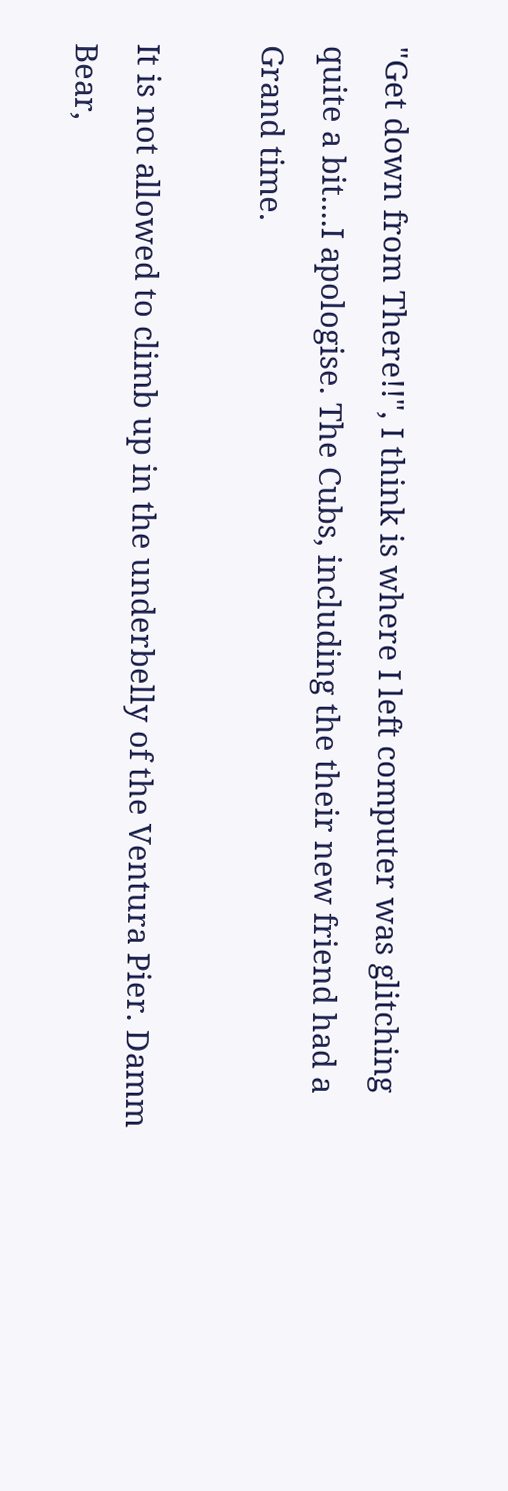"Get down from There!!", I think is where I left computer was glitching quite a bit....I apologise. The Cubs, including the their new friend had a Grand time.

It is not allowed to climb up in the underbelly of the Ventura Pier. Damm Bear,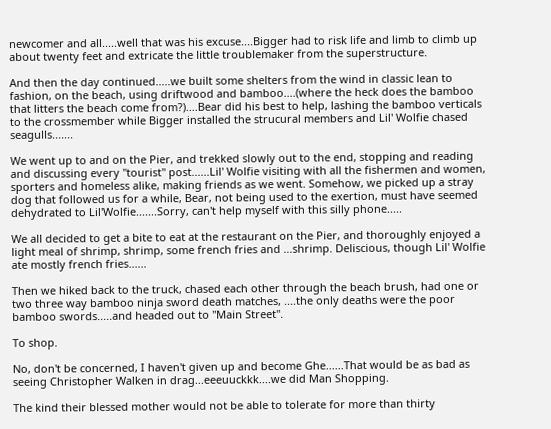newcomer and all.....well that was his excuse....Bigger had to risk life and limb to climb up about twenty feet and extricate the little troublemaker from the superstructure.

And then the day continued.....we built some shelters from the wind in classic lean to fashion, on the beach, using driftwood and bamboo....(where the heck does the bamboo that litters the beach come from?)....Bear did his best to help, lashing the bamboo verticals to the crossmember while Bigger installed the strucural members and Lil' Wolfie chased seagulls.......

We went up to and on the Pier, and trekked slowly out to the end, stopping and reading and discussing every "tourist" post......Lil' Wolfie visiting with all the fishermen and women, sporters and homeless alike, making friends as we went. Somehow, we picked up a stray dog that followed us for a while, Bear, not being used to the exertion, must have seemed dehydrated to Lil'Wolfie.......Sorry, can't help myself with this silly phone.....

We all decided to get a bite to eat at the restaurant on the Pier, and thoroughly enjoyed a light meal of shrimp, shrimp, some french fries and ...shrimp. Deliscious, though Lil' Wolfie ate mostly french fries......

Then we hiked back to the truck, chased each other through the beach brush, had one or two three way bamboo ninja sword death matches, ....the only deaths were the poor bamboo swords.....and headed out to "Main Street".

To shop.

No, don't be concerned, I haven't given up and become Ghe......That would be as bad as seeing Christopher Walken in drag...eeeuuckkk....we did Man Shopping.

The kind their blessed mother would not be able to tolerate for more than thirty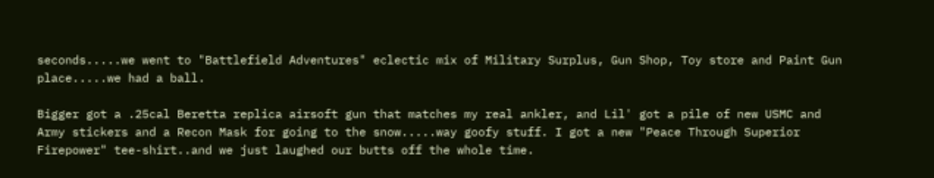seconds.....we went to "Battlefield Adventures" eclectic mix of Military Surplus, Gun Shop, Toy store and Paint Gun place.....we had a ball.

Bigger got a .25cal Beretta replica airsoft gun that matches my real ankler, and Lil' got a pile of new USMC and Army stickers and a Recon Mask for going to the snow.....way goofy stuff. I got a new "Peace Through Superior Firepower" tee-shirt..and we just laughed our butts off the whole time.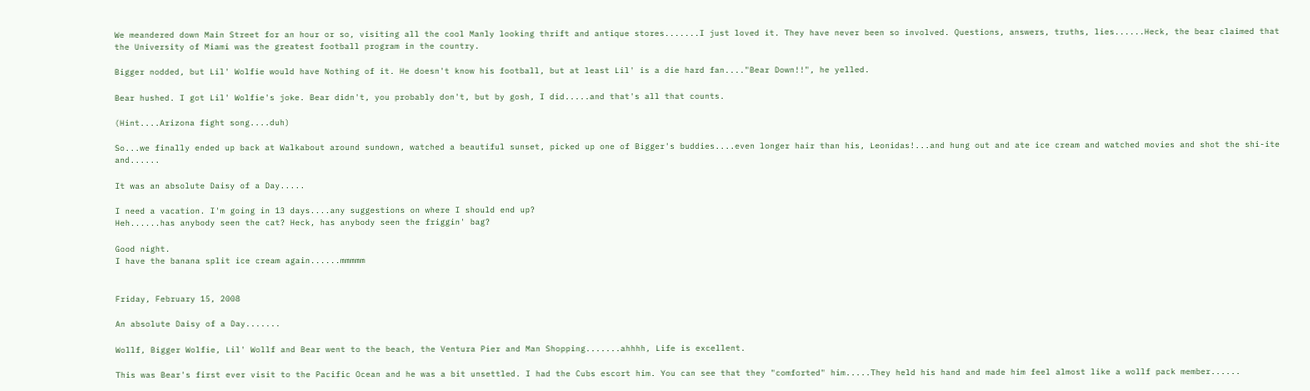We meandered down Main Street for an hour or so, visiting all the cool Manly looking thrift and antique stores.......I just loved it. They have never been so involved. Questions, answers, truths, lies......Heck, the bear claimed that the University of Miami was the greatest football program in the country.

Bigger nodded, but Lil' Wolfie would have Nothing of it. He doesn't know his football, but at least Lil' is a die hard fan...."Bear Down!!", he yelled.

Bear hushed. I got Lil' Wolfie's joke. Bear didn't, you probably don't, but by gosh, I did.....and that's all that counts.

(Hint....Arizona fight song....duh)

So...we finally ended up back at Walkabout around sundown, watched a beautiful sunset, picked up one of Bigger's buddies....even longer hair than his, Leonidas!...and hung out and ate ice cream and watched movies and shot the shi-ite and......

It was an absolute Daisy of a Day.....

I need a vacation. I'm going in 13 days....any suggestions on where I should end up?
Heh......has anybody seen the cat? Heck, has anybody seen the friggin' bag?

Good night.
I have the banana split ice cream again......mmmmm


Friday, February 15, 2008

An absolute Daisy of a Day.......

Wollf, Bigger Wolfie, Lil' Wollf and Bear went to the beach, the Ventura Pier and Man Shopping.......ahhhh, Life is excellent.

This was Bear's first ever visit to the Pacific Ocean and he was a bit unsettled. I had the Cubs escort him. You can see that they "comforted" him.....They held his hand and made him feel almost like a wollf pack member......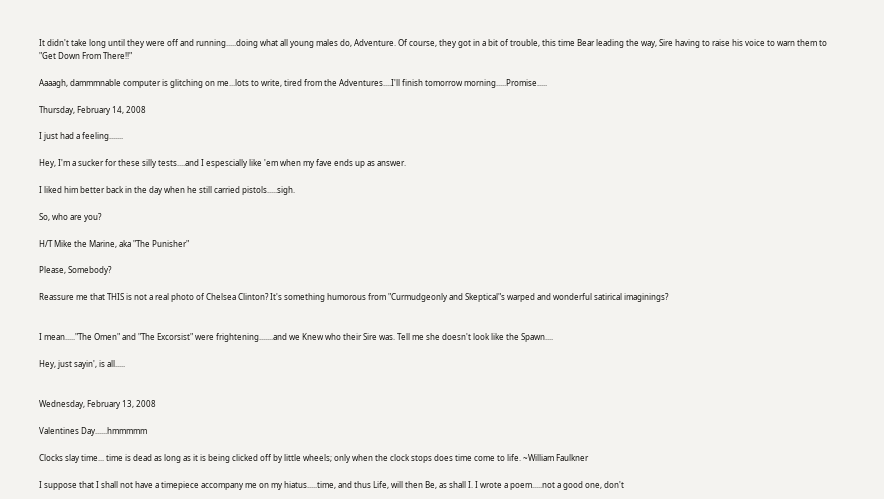It didn't take long until they were off and running.....doing what all young males do, Adventure. Of course, they got in a bit of trouble, this time Bear leading the way, Sire having to raise his voice to warn them to "Get Down From There!!"

Aaaagh, dammmnable computer is glitching on me...lots to write, tired from the Adventures....I'll finish tomorrow morning.....Promise.....

Thursday, February 14, 2008

I just had a feeling.......

Hey, I'm a sucker for these silly tests....and I espescially like 'em when my fave ends up as answer.

I liked him better back in the day when he still carried pistols.....sigh.

So, who are you?

H/T Mike the Marine, aka "The Punisher"

Please, Somebody?

Reassure me that THIS is not a real photo of Chelsea Clinton? It's something humorous from "Curmudgeonly and Skeptical"s warped and wonderful satirical imaginings?


I mean....."The Omen" and "The Excorsist" were frightening.......and we Knew who their Sire was. Tell me she doesn't look like the Spawn....

Hey, just sayin', is all.....


Wednesday, February 13, 2008

Valentines Day......hmmmmm

Clocks slay time... time is dead as long as it is being clicked off by little wheels; only when the clock stops does time come to life. ~William Faulkner

I suppose that I shall not have a timepiece accompany me on my hiatus.....time, and thus Life, will then Be, as shall I. I wrote a poem.....not a good one, don't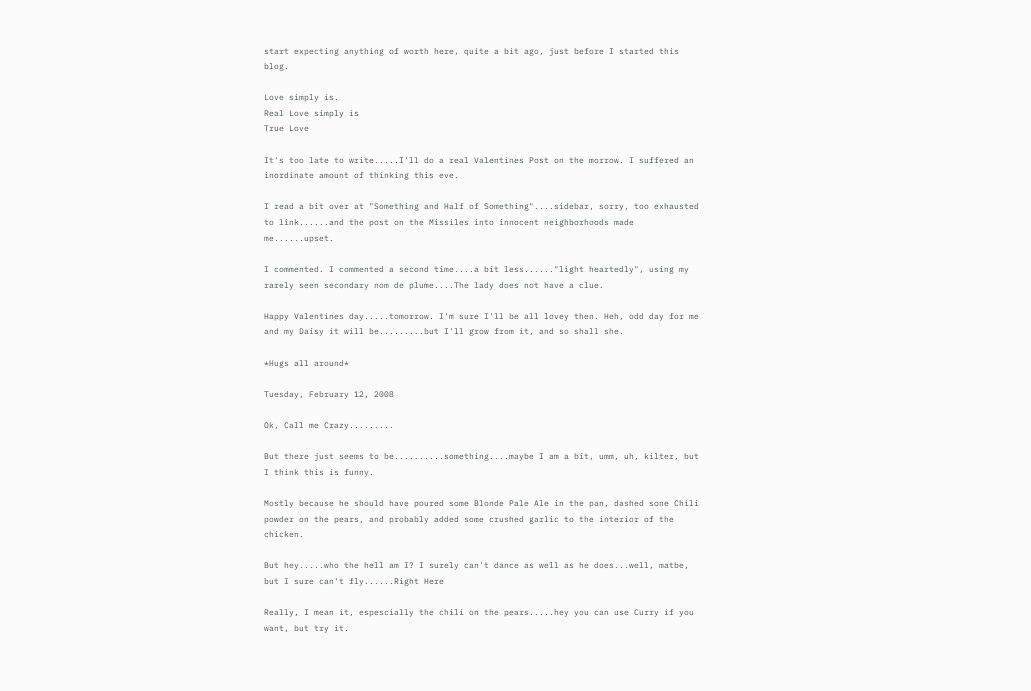start expecting anything of worth here, quite a bit ago, just before I started this blog.

Love simply is.
Real Love simply is
True Love

It's too late to write.....I'll do a real Valentines Post on the morrow. I suffered an inordinate amount of thinking this eve.

I read a bit over at "Something and Half of Something"....sidebar, sorry, too exhausted to link......and the post on the Missiles into innocent neighborhoods made me......upset.

I commented. I commented a second time....a bit less......"light heartedly", using my rarely seen secondary nom de plume....The lady does not have a clue.

Happy Valentines day.....tomorrow. I'm sure I'll be all lovey then. Heh, odd day for me and my Daisy it will be.........but I'll grow from it, and so shall she.

*Hugs all around*

Tuesday, February 12, 2008

Ok, Call me Crazy.........

But there just seems to be..........something....maybe I am a bit, umm, uh, kilter, but I think this is funny.

Mostly because he should have poured some Blonde Pale Ale in the pan, dashed sone Chili powder on the pears, and probably added some crushed garlic to the interior of the chicken.

But hey.....who the hell am I? I surely can't dance as well as he does...well, matbe, but I sure can't fly......Right Here

Really, I mean it, espescially the chili on the pears.....hey you can use Curry if you want, but try it.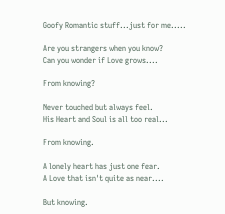Goofy Romantic stuff...just for me.....

Are you strangers when you know?
Can you wonder if Love grows....

From knowing?

Never touched but always feel.
His Heart and Soul is all too real...

From knowing.

A lonely heart has just one fear.
A Love that isn't quite as near....

But knowing.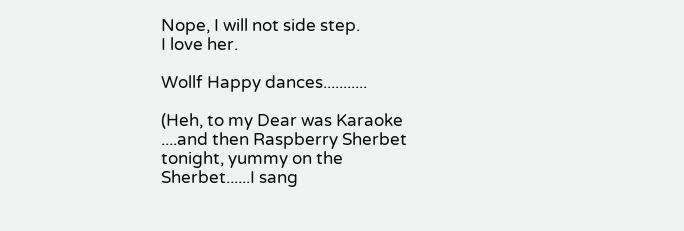Nope, I will not side step.
I love her.

Wollf Happy dances...........

(Heh, to my Dear was Karaoke ....and then Raspberry Sherbet tonight, yummy on the Sherbet......I sang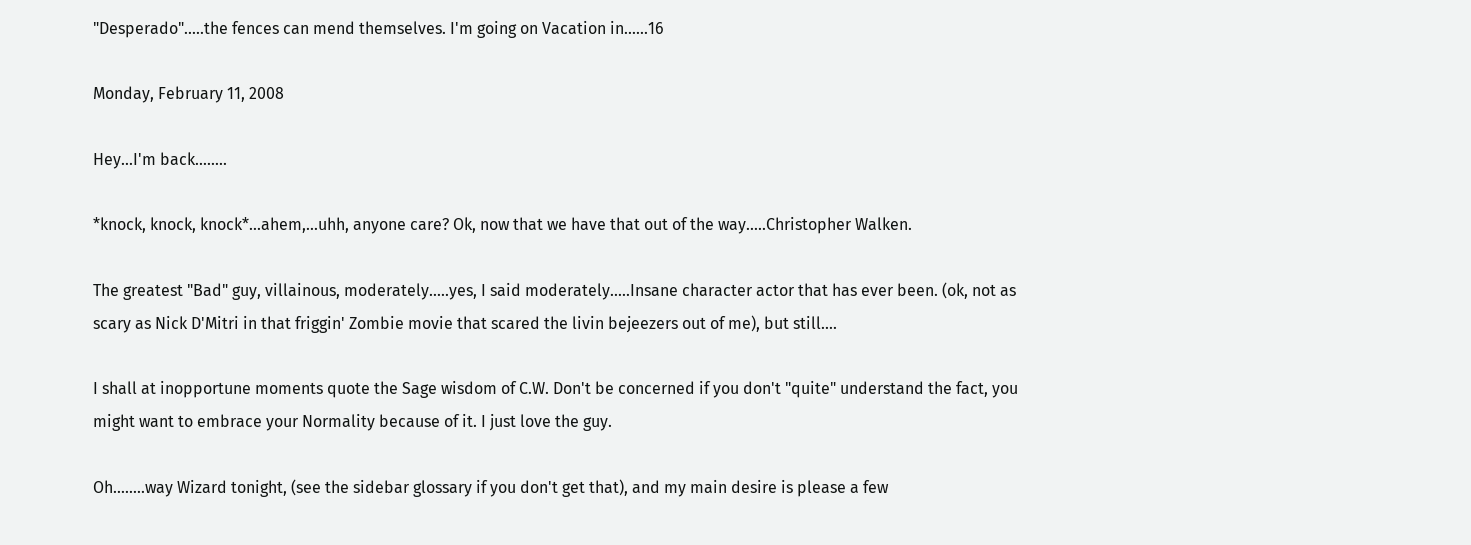"Desperado".....the fences can mend themselves. I'm going on Vacation in......16

Monday, February 11, 2008

Hey...I'm back........

*knock, knock, knock*...ahem,...uhh, anyone care? Ok, now that we have that out of the way.....Christopher Walken.

The greatest "Bad" guy, villainous, moderately.....yes, I said moderately.....Insane character actor that has ever been. (ok, not as scary as Nick D'Mitri in that friggin' Zombie movie that scared the livin bejeezers out of me), but still....

I shall at inopportune moments quote the Sage wisdom of C.W. Don't be concerned if you don't "quite" understand the fact, you might want to embrace your Normality because of it. I just love the guy.

Oh........way Wizard tonight, (see the sidebar glossary if you don't get that), and my main desire is please a few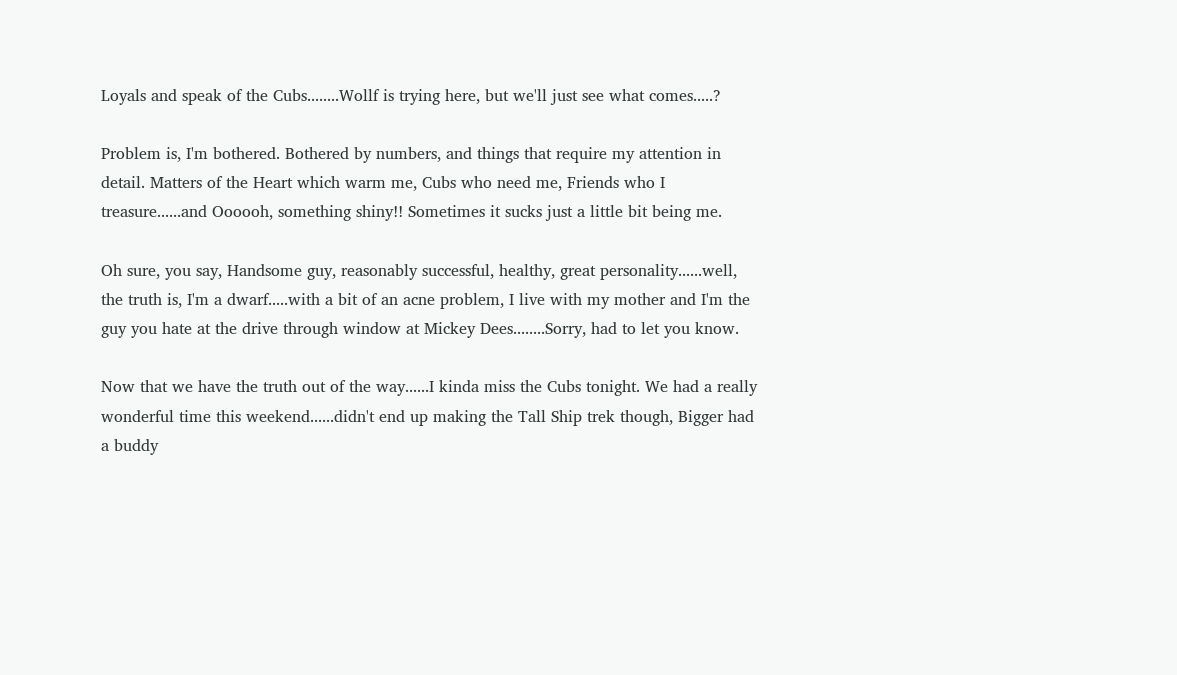Loyals and speak of the Cubs........Wollf is trying here, but we'll just see what comes.....?

Problem is, I'm bothered. Bothered by numbers, and things that require my attention in detail. Matters of the Heart which warm me, Cubs who need me, Friends who I treasure......and Oooooh, something shiny!! Sometimes it sucks just a little bit being me.

Oh sure, you say, Handsome guy, reasonably successful, healthy, great personality......well, the truth is, I'm a dwarf.....with a bit of an acne problem, I live with my mother and I'm the guy you hate at the drive through window at Mickey Dees........Sorry, had to let you know.

Now that we have the truth out of the way......I kinda miss the Cubs tonight. We had a really wonderful time this weekend......didn't end up making the Tall Ship trek though, Bigger had a buddy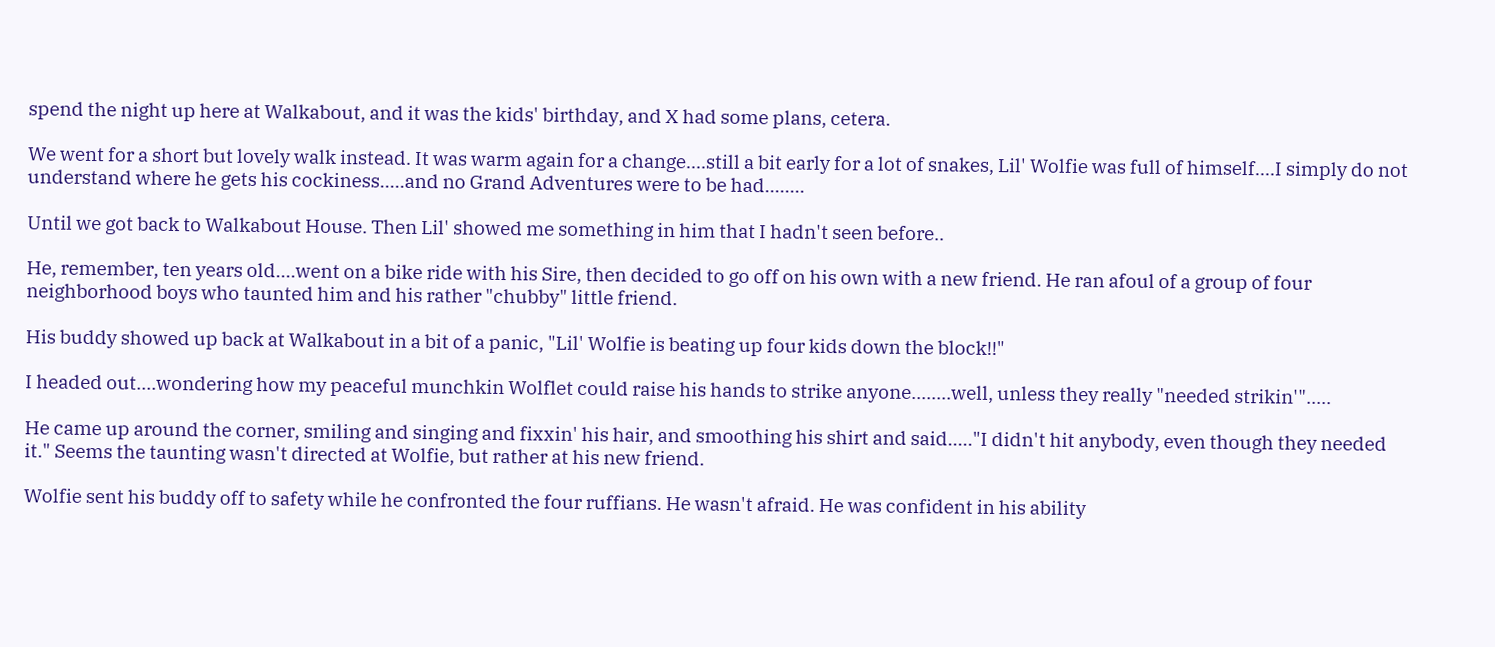spend the night up here at Walkabout, and it was the kids' birthday, and X had some plans, cetera.

We went for a short but lovely walk instead. It was warm again for a change....still a bit early for a lot of snakes, Lil' Wolfie was full of himself....I simply do not understand where he gets his cockiness.....and no Grand Adventures were to be had........

Until we got back to Walkabout House. Then Lil' showed me something in him that I hadn't seen before..

He, remember, ten years old....went on a bike ride with his Sire, then decided to go off on his own with a new friend. He ran afoul of a group of four neighborhood boys who taunted him and his rather "chubby" little friend.

His buddy showed up back at Walkabout in a bit of a panic, "Lil' Wolfie is beating up four kids down the block!!"

I headed out....wondering how my peaceful munchkin Wolflet could raise his hands to strike anyone........well, unless they really "needed strikin'".....

He came up around the corner, smiling and singing and fixxin' his hair, and smoothing his shirt and said....."I didn't hit anybody, even though they needed it." Seems the taunting wasn't directed at Wolfie, but rather at his new friend.

Wolfie sent his buddy off to safety while he confronted the four ruffians. He wasn't afraid. He was confident in his ability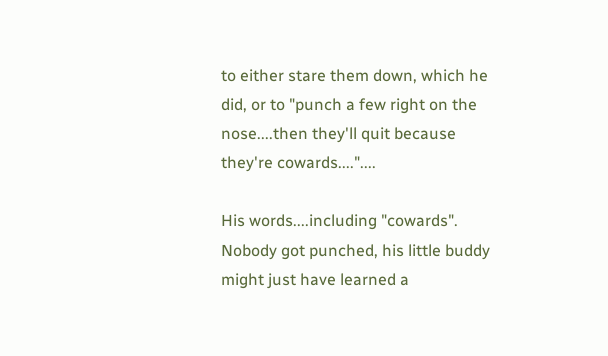to either stare them down, which he did, or to "punch a few right on the nose....then they'll quit because they're cowards...."....

His words....including "cowards". Nobody got punched, his little buddy might just have learned a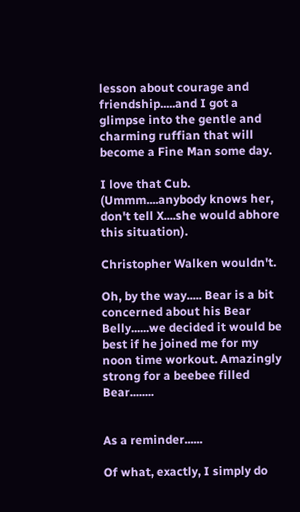lesson about courage and friendship.....and I got a glimpse into the gentle and charming ruffian that will become a Fine Man some day.

I love that Cub. (Ummm....anybody knows her, don't tell X....she would abhore this situation).

Christopher Walken wouldn't.

Oh, by the way..... Bear is a bit concerned about his Bear Belly......we decided it would be best if he joined me for my noon time workout. Amazingly strong for a beebee filled Bear........


As a reminder......

Of what, exactly, I simply do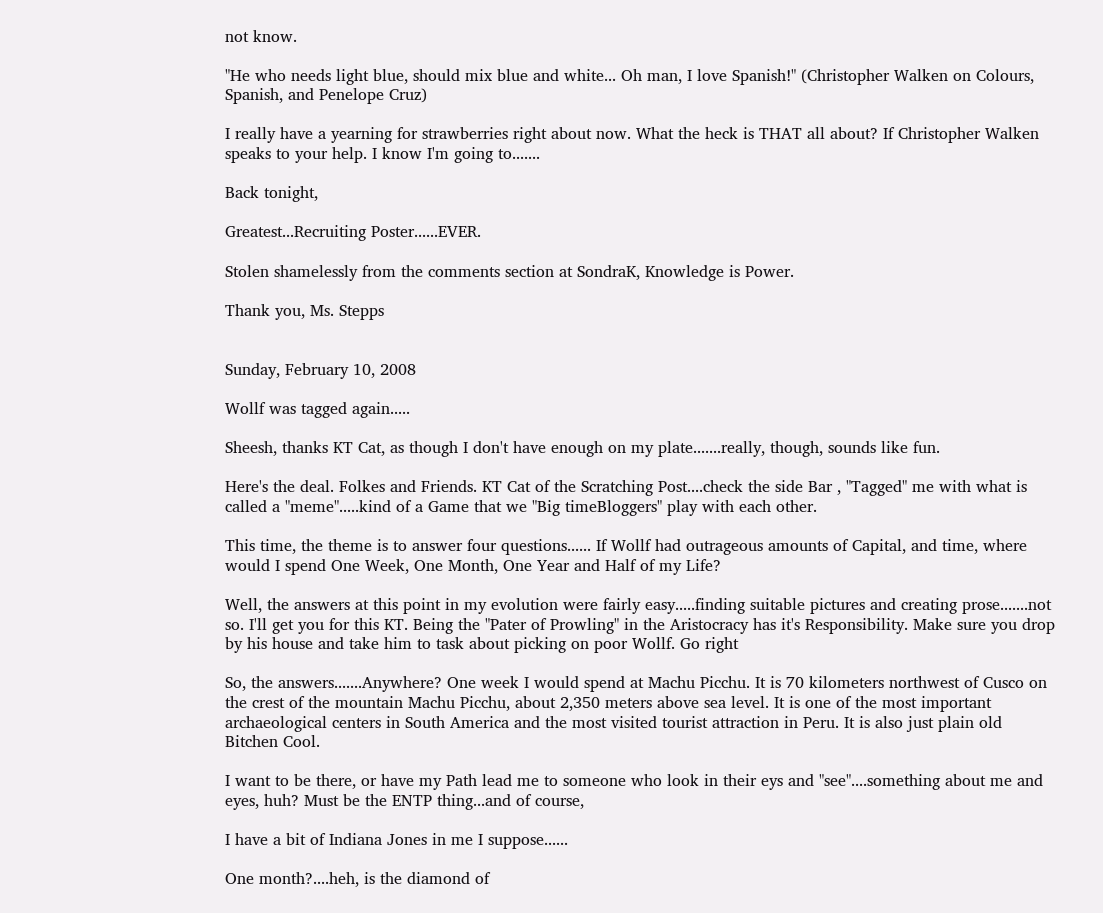not know.

"He who needs light blue, should mix blue and white... Oh man, I love Spanish!" (Christopher Walken on Colours, Spanish, and Penelope Cruz)

I really have a yearning for strawberries right about now. What the heck is THAT all about? If Christopher Walken speaks to your help. I know I'm going to.......

Back tonight,

Greatest...Recruiting Poster......EVER.

Stolen shamelessly from the comments section at SondraK, Knowledge is Power.

Thank you, Ms. Stepps


Sunday, February 10, 2008

Wollf was tagged again.....

Sheesh, thanks KT Cat, as though I don't have enough on my plate.......really, though, sounds like fun.

Here's the deal. Folkes and Friends. KT Cat of the Scratching Post....check the side Bar , "Tagged" me with what is called a "meme".....kind of a Game that we "Big timeBloggers" play with each other.

This time, the theme is to answer four questions...... If Wollf had outrageous amounts of Capital, and time, where would I spend One Week, One Month, One Year and Half of my Life?

Well, the answers at this point in my evolution were fairly easy.....finding suitable pictures and creating prose.......not so. I'll get you for this KT. Being the "Pater of Prowling" in the Aristocracy has it's Responsibility. Make sure you drop by his house and take him to task about picking on poor Wollf. Go right

So, the answers.......Anywhere? One week I would spend at Machu Picchu. It is 70 kilometers northwest of Cusco on the crest of the mountain Machu Picchu, about 2,350 meters above sea level. It is one of the most important archaeological centers in South America and the most visited tourist attraction in Peru. It is also just plain old Bitchen Cool.

I want to be there, or have my Path lead me to someone who look in their eys and "see"....something about me and eyes, huh? Must be the ENTP thing...and of course,

I have a bit of Indiana Jones in me I suppose......

One month?....heh, is the diamond of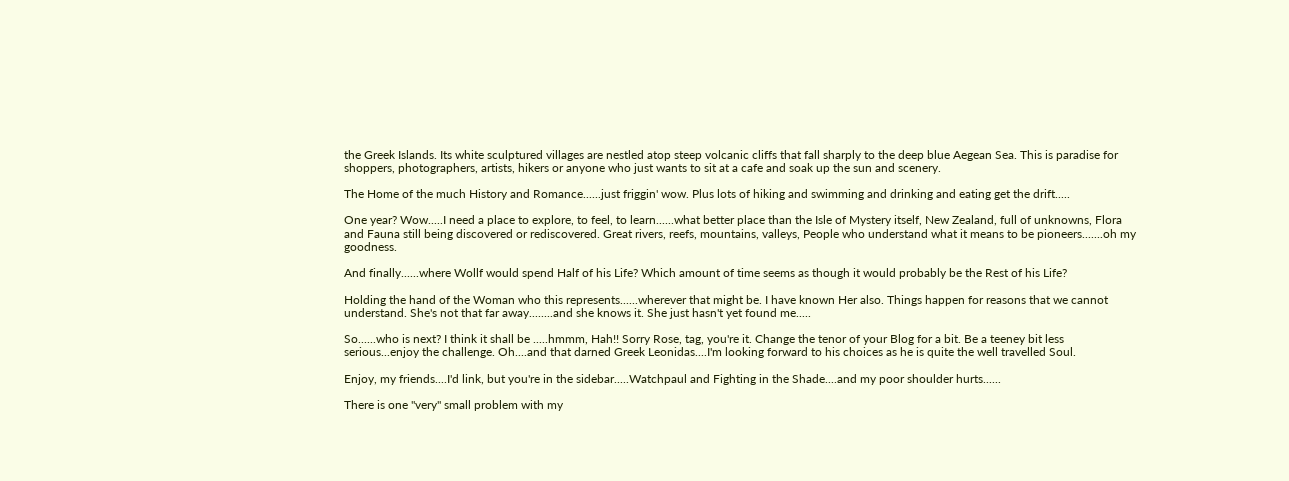the Greek Islands. Its white sculptured villages are nestled atop steep volcanic cliffs that fall sharply to the deep blue Aegean Sea. This is paradise for shoppers, photographers, artists, hikers or anyone who just wants to sit at a cafe and soak up the sun and scenery.

The Home of the much History and Romance......just friggin' wow. Plus lots of hiking and swimming and drinking and eating get the drift.....

One year? Wow.....I need a place to explore, to feel, to learn......what better place than the Isle of Mystery itself, New Zealand, full of unknowns, Flora and Fauna still being discovered or rediscovered. Great rivers, reefs, mountains, valleys, People who understand what it means to be pioneers.......oh my goodness.

And finally......where Wollf would spend Half of his Life? Which amount of time seems as though it would probably be the Rest of his Life?

Holding the hand of the Woman who this represents......wherever that might be. I have known Her also. Things happen for reasons that we cannot understand. She's not that far away........and she knows it. She just hasn't yet found me.....

So......who is next? I think it shall be .....hmmm, Hah!! Sorry Rose, tag, you're it. Change the tenor of your Blog for a bit. Be a teeney bit less serious...enjoy the challenge. Oh....and that darned Greek Leonidas....I'm looking forward to his choices as he is quite the well travelled Soul.

Enjoy, my friends....I'd link, but you're in the sidebar.....Watchpaul and Fighting in the Shade....and my poor shoulder hurts......

There is one "very" small problem with my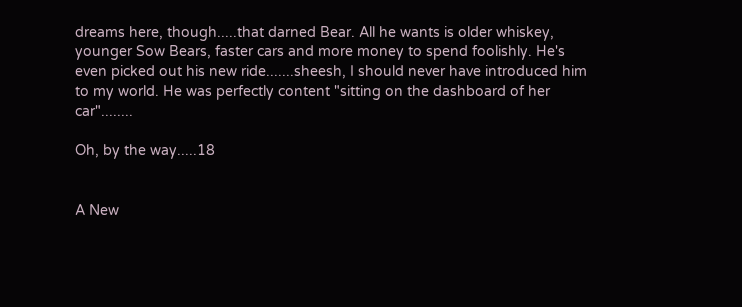dreams here, though.....that darned Bear. All he wants is older whiskey, younger Sow Bears, faster cars and more money to spend foolishly. He's even picked out his new ride.......sheesh, I should never have introduced him to my world. He was perfectly content "sitting on the dashboard of her car"........

Oh, by the way.....18


A New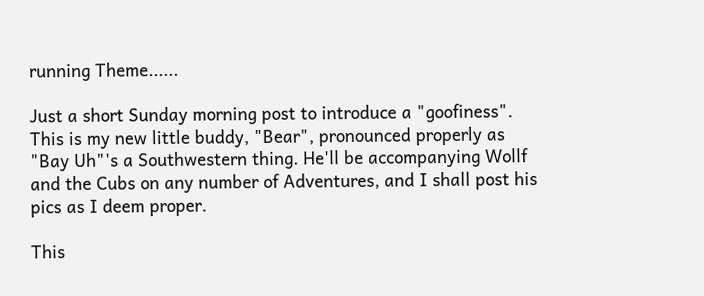running Theme......

Just a short Sunday morning post to introduce a "goofiness". This is my new little buddy, "Bear", pronounced properly as "Bay Uh"'s a Southwestern thing. He'll be accompanying Wollf and the Cubs on any number of Adventures, and I shall post his pics as I deem proper.

This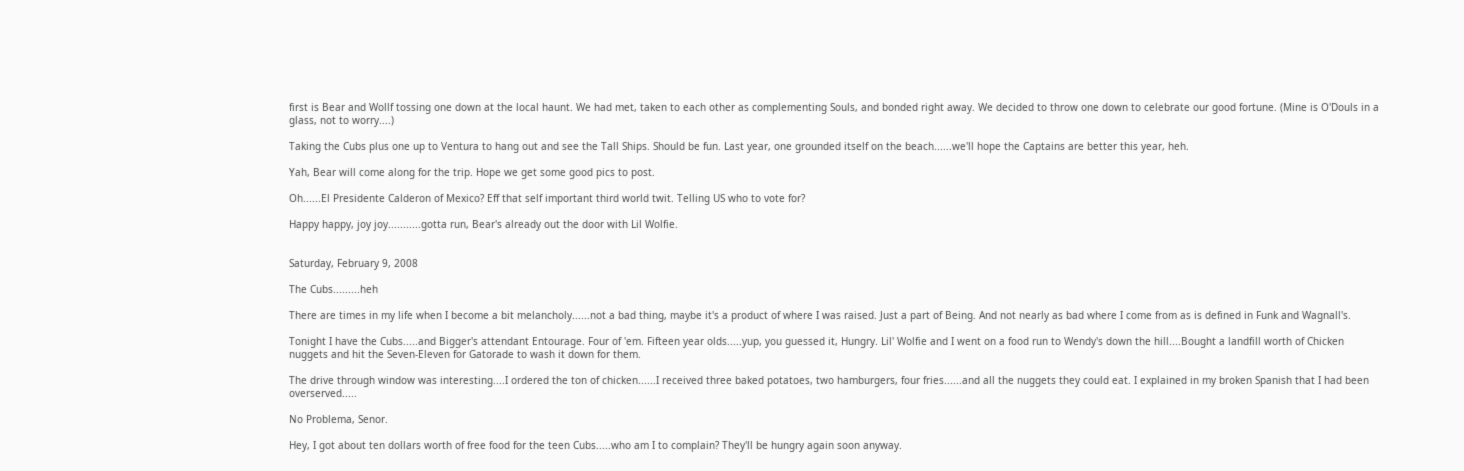first is Bear and Wollf tossing one down at the local haunt. We had met, taken to each other as complementing Souls, and bonded right away. We decided to throw one down to celebrate our good fortune. (Mine is O'Douls in a glass, not to worry....)

Taking the Cubs plus one up to Ventura to hang out and see the Tall Ships. Should be fun. Last year, one grounded itself on the beach......we'll hope the Captains are better this year, heh.

Yah, Bear will come along for the trip. Hope we get some good pics to post.

Oh......El Presidente Calderon of Mexico? Eff that self important third world twit. Telling US who to vote for?

Happy happy, joy joy...........gotta run, Bear's already out the door with Lil Wolfie.


Saturday, February 9, 2008

The Cubs.........heh

There are times in my life when I become a bit melancholy......not a bad thing, maybe it's a product of where I was raised. Just a part of Being. And not nearly as bad where I come from as is defined in Funk and Wagnall's.

Tonight I have the Cubs.....and Bigger's attendant Entourage. Four of 'em. Fifteen year olds.....yup, you guessed it, Hungry. Lil' Wolfie and I went on a food run to Wendy's down the hill....Bought a landfill worth of Chicken nuggets and hit the Seven-Eleven for Gatorade to wash it down for them.

The drive through window was interesting....I ordered the ton of chicken......I received three baked potatoes, two hamburgers, four fries......and all the nuggets they could eat. I explained in my broken Spanish that I had been overserved.....

No Problema, Senor.

Hey, I got about ten dollars worth of free food for the teen Cubs.....who am I to complain? They'll be hungry again soon anyway.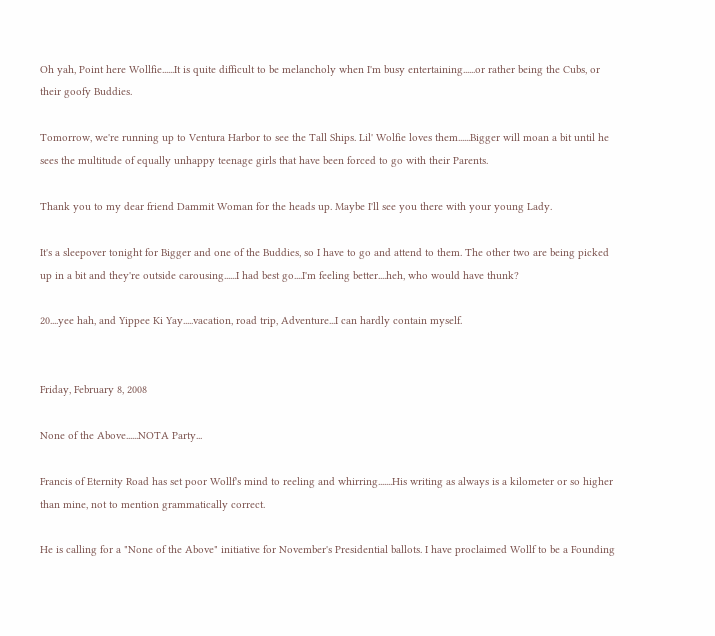Oh yah, Point here Wollfie......It is quite difficult to be melancholy when I'm busy entertaining......or rather being the Cubs, or their goofy Buddies.

Tomorrow, we're running up to Ventura Harbor to see the Tall Ships. Lil' Wolfie loves them......Bigger will moan a bit until he sees the multitude of equally unhappy teenage girls that have been forced to go with their Parents.

Thank you to my dear friend Dammit Woman for the heads up. Maybe I'll see you there with your young Lady.

It's a sleepover tonight for Bigger and one of the Buddies, so I have to go and attend to them. The other two are being picked up in a bit and they're outside carousing......I had best go....I'm feeling better....heh, who would have thunk?

20....yee hah, and Yippee Ki Yay.....vacation, road trip, Adventure...I can hardly contain myself.


Friday, February 8, 2008

None of the Above......NOTA Party...

Francis of Eternity Road has set poor Wollf's mind to reeling and whirring.......His writing as always is a kilometer or so higher than mine, not to mention grammatically correct.

He is calling for a "None of the Above" initiative for November's Presidential ballots. I have proclaimed Wollf to be a Founding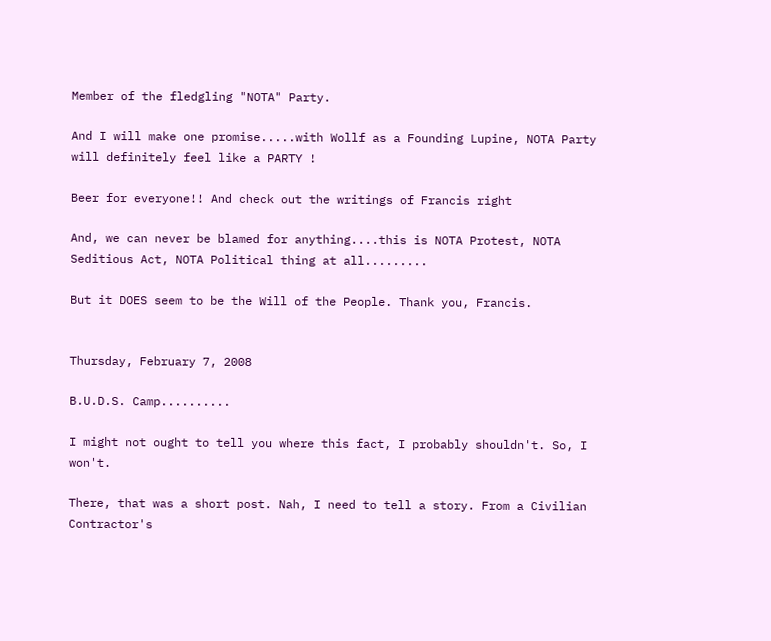Member of the fledgling "NOTA" Party.

And I will make one promise.....with Wollf as a Founding Lupine, NOTA Party will definitely feel like a PARTY !

Beer for everyone!! And check out the writings of Francis right

And, we can never be blamed for anything....this is NOTA Protest, NOTA Seditious Act, NOTA Political thing at all.........

But it DOES seem to be the Will of the People. Thank you, Francis.


Thursday, February 7, 2008

B.U.D.S. Camp..........

I might not ought to tell you where this fact, I probably shouldn't. So, I won't.

There, that was a short post. Nah, I need to tell a story. From a Civilian Contractor's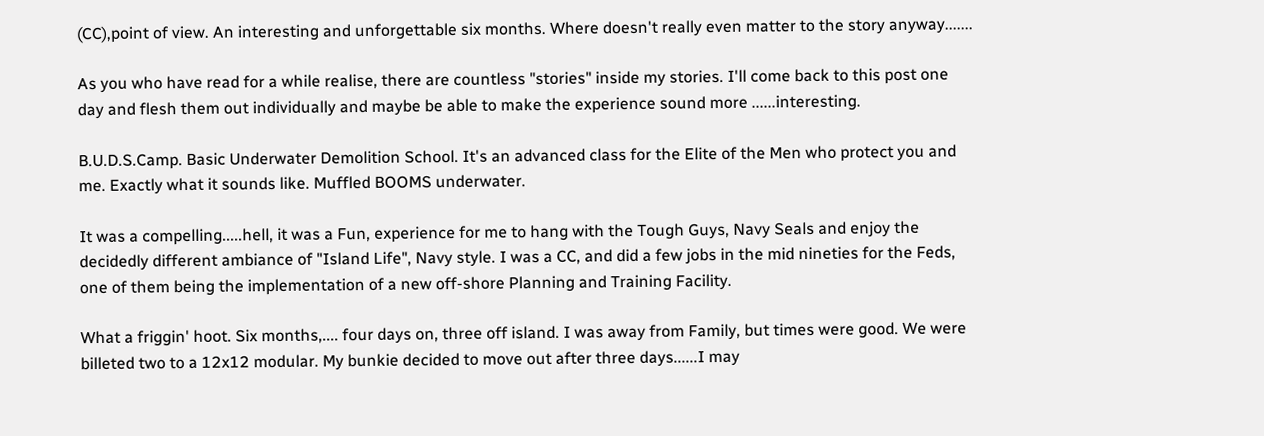(CC),point of view. An interesting and unforgettable six months. Where doesn't really even matter to the story anyway.......

As you who have read for a while realise, there are countless "stories" inside my stories. I'll come back to this post one day and flesh them out individually and maybe be able to make the experience sound more ......interesting.

B.U.D.S.Camp. Basic Underwater Demolition School. It's an advanced class for the Elite of the Men who protect you and me. Exactly what it sounds like. Muffled BOOMS underwater.

It was a compelling.....hell, it was a Fun, experience for me to hang with the Tough Guys, Navy Seals and enjoy the decidedly different ambiance of "Island Life", Navy style. I was a CC, and did a few jobs in the mid nineties for the Feds, one of them being the implementation of a new off-shore Planning and Training Facility.

What a friggin' hoot. Six months,.... four days on, three off island. I was away from Family, but times were good. We were billeted two to a 12x12 modular. My bunkie decided to move out after three days......I may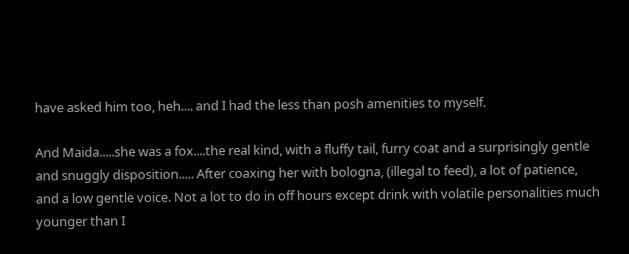have asked him too, heh.... and I had the less than posh amenities to myself.

And Maida.....she was a fox....the real kind, with a fluffy tail, furry coat and a surprisingly gentle and snuggly disposition..... After coaxing her with bologna, (illegal to feed), a lot of patience, and a low gentle voice. Not a lot to do in off hours except drink with volatile personalities much younger than I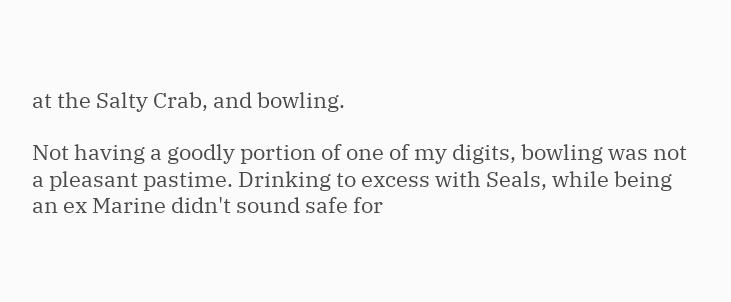at the Salty Crab, and bowling.

Not having a goodly portion of one of my digits, bowling was not a pleasant pastime. Drinking to excess with Seals, while being an ex Marine didn't sound safe for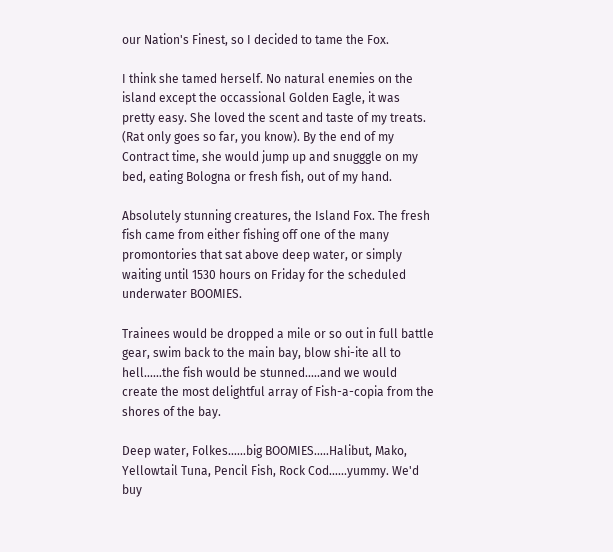our Nation's Finest, so I decided to tame the Fox.

I think she tamed herself. No natural enemies on the island except the occassional Golden Eagle, it was pretty easy. She loved the scent and taste of my treats. (Rat only goes so far, you know). By the end of my Contract time, she would jump up and snugggle on my bed, eating Bologna or fresh fish, out of my hand.

Absolutely stunning creatures, the Island Fox. The fresh fish came from either fishing off one of the many promontories that sat above deep water, or simply waiting until 1530 hours on Friday for the scheduled underwater BOOMIES.

Trainees would be dropped a mile or so out in full battle gear, swim back to the main bay, blow shi-ite all to hell......the fish would be stunned.....and we would create the most delightful array of Fish-a-copia from the shores of the bay.

Deep water, Folkes......big BOOMIES.....Halibut, Mako, Yellowtail Tuna, Pencil Fish, Rock Cod......yummy. We'd buy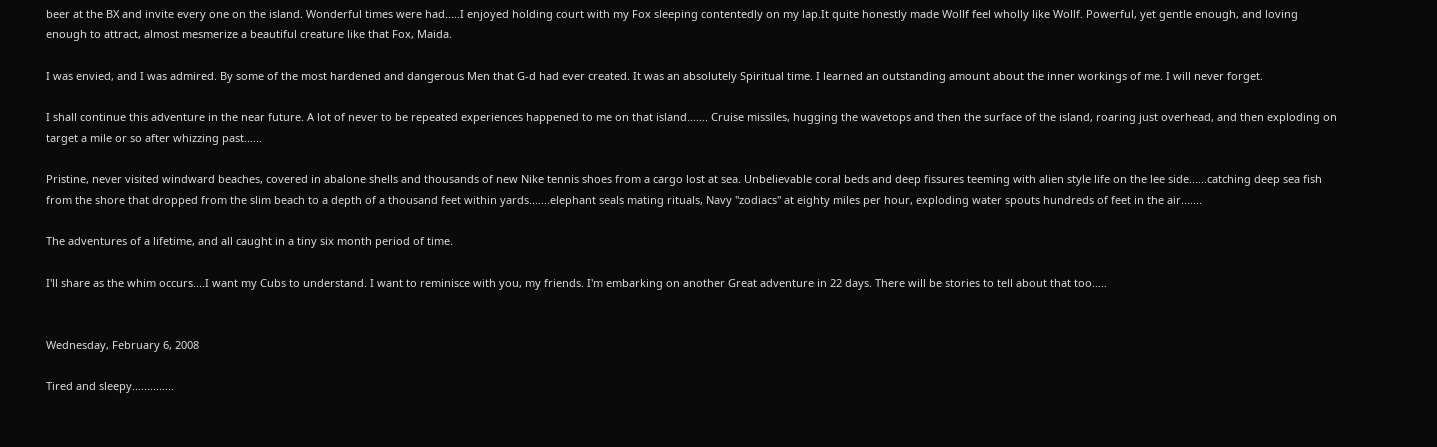beer at the BX and invite every one on the island. Wonderful times were had.....I enjoyed holding court with my Fox sleeping contentedly on my lap.It quite honestly made Wollf feel wholly like Wollf. Powerful, yet gentle enough, and loving enough to attract, almost mesmerize a beautiful creature like that Fox, Maida.

I was envied, and I was admired. By some of the most hardened and dangerous Men that G-d had ever created. It was an absolutely Spiritual time. I learned an outstanding amount about the inner workings of me. I will never forget.

I shall continue this adventure in the near future. A lot of never to be repeated experiences happened to me on that island....... Cruise missiles, hugging the wavetops and then the surface of the island, roaring just overhead, and then exploding on target a mile or so after whizzing past......

Pristine, never visited windward beaches, covered in abalone shells and thousands of new Nike tennis shoes from a cargo lost at sea. Unbelievable coral beds and deep fissures teeming with alien style life on the lee side......catching deep sea fish from the shore that dropped from the slim beach to a depth of a thousand feet within yards.......elephant seals mating rituals, Navy "zodiacs" at eighty miles per hour, exploding water spouts hundreds of feet in the air.......

The adventures of a lifetime, and all caught in a tiny six month period of time.

I'll share as the whim occurs....I want my Cubs to understand. I want to reminisce with you, my friends. I'm embarking on another Great adventure in 22 days. There will be stories to tell about that too.....


Wednesday, February 6, 2008

Tired and sleepy..............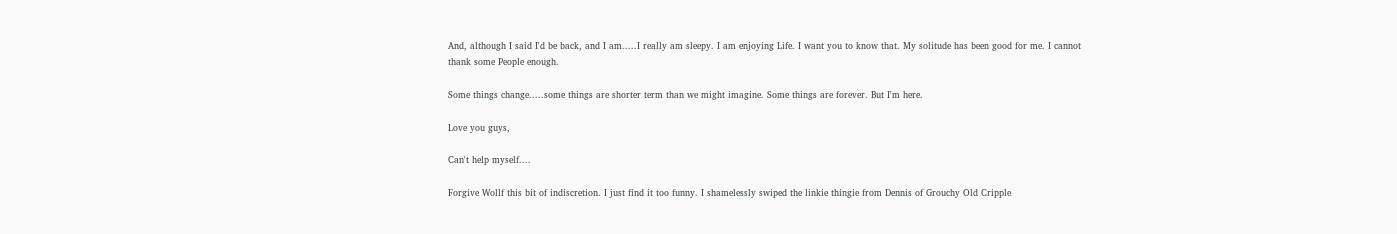And, although I said I'd be back, and I am.....I really am sleepy. I am enjoying Life. I want you to know that. My solitude has been good for me. I cannot thank some People enough.

Some things change.....some things are shorter term than we might imagine. Some things are forever. But I'm here.

Love you guys,

Can't help myself....

Forgive Wollf this bit of indiscretion. I just find it too funny. I shamelessly swiped the linkie thingie from Dennis of Grouchy Old Cripple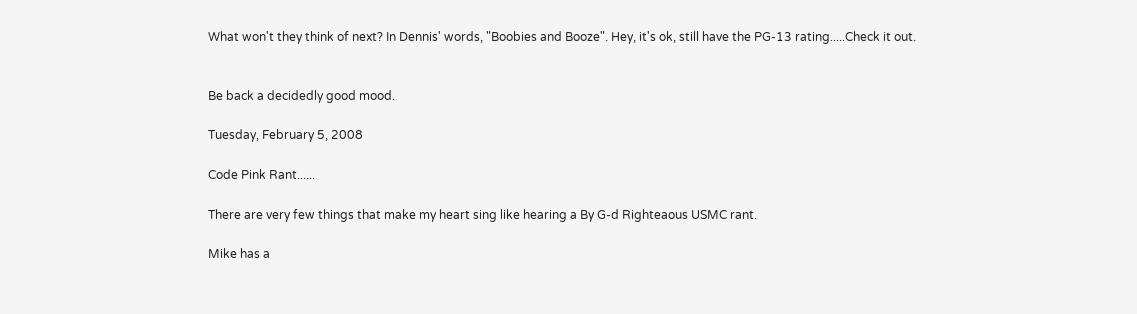What won't they think of next? In Dennis' words, "Boobies and Booze". Hey, it's ok, still have the PG-13 rating.....Check it out.


Be back a decidedly good mood.

Tuesday, February 5, 2008

Code Pink Rant......

There are very few things that make my heart sing like hearing a By G-d Righteaous USMC rant.

Mike has a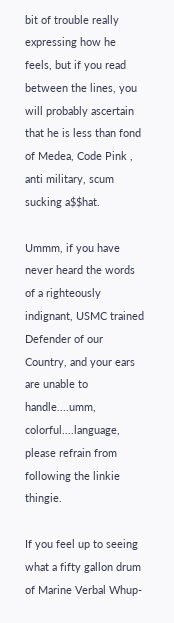bit of trouble really expressing how he feels, but if you read between the lines, you will probably ascertain that he is less than fond of Medea, Code Pink , anti military, scum sucking a$$hat.

Ummm, if you have never heard the words of a righteously indignant, USMC trained Defender of our Country, and your ears are unable to handle....umm, colorful....language, please refrain from following the linkie thingie.

If you feel up to seeing what a fifty gallon drum of Marine Verbal Whup-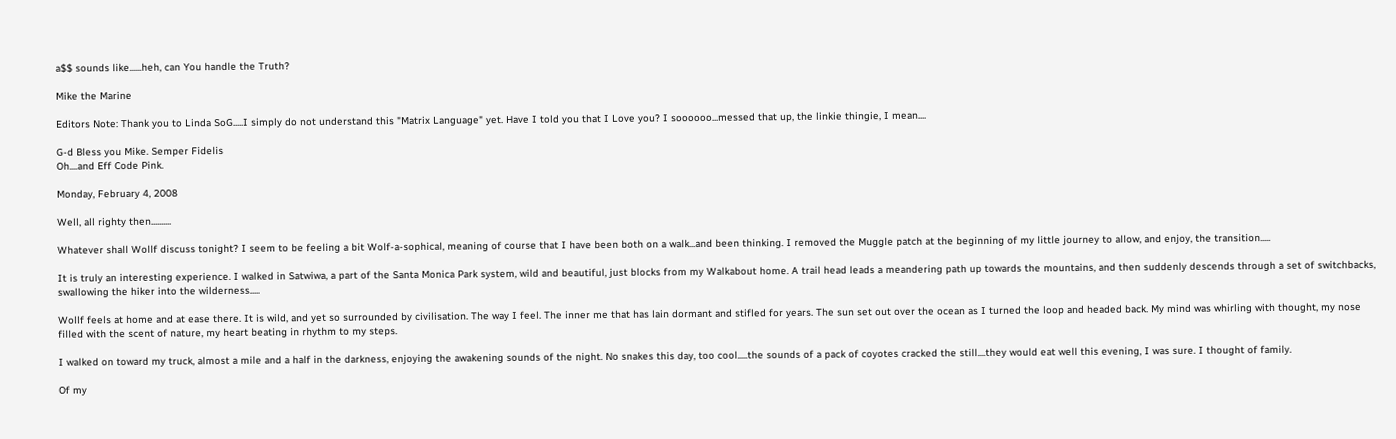a$$ sounds like......heh, can You handle the Truth?

Mike the Marine

Editors Note: Thank you to Linda SoG.....I simply do not understand this "Matrix Language" yet. Have I told you that I Love you? I soooooo...messed that up, the linkie thingie, I mean....

G-d Bless you Mike. Semper Fidelis
Oh....and Eff Code Pink.

Monday, February 4, 2008

Well, all righty then..........

Whatever shall Wollf discuss tonight? I seem to be feeling a bit Wolf-a-sophical, meaning of course that I have been both on a walk...and been thinking. I removed the Muggle patch at the beginning of my little journey to allow, and enjoy, the transition.....

It is truly an interesting experience. I walked in Satwiwa, a part of the Santa Monica Park system, wild and beautiful, just blocks from my Walkabout home. A trail head leads a meandering path up towards the mountains, and then suddenly descends through a set of switchbacks, swallowing the hiker into the wilderness.....

Wollf feels at home and at ease there. It is wild, and yet so surrounded by civilisation. The way I feel. The inner me that has lain dormant and stifled for years. The sun set out over the ocean as I turned the loop and headed back. My mind was whirling with thought, my nose filled with the scent of nature, my heart beating in rhythm to my steps.

I walked on toward my truck, almost a mile and a half in the darkness, enjoying the awakening sounds of the night. No snakes this day, too cool.....the sounds of a pack of coyotes cracked the still....they would eat well this evening, I was sure. I thought of family.

Of my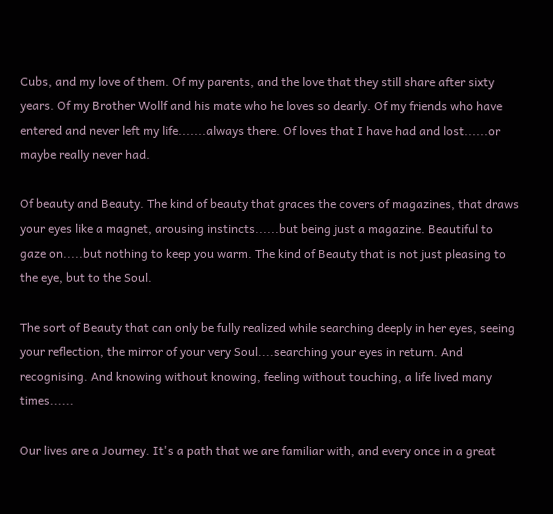Cubs, and my love of them. Of my parents, and the love that they still share after sixty years. Of my Brother Wollf and his mate who he loves so dearly. Of my friends who have entered and never left my life.......always there. Of loves that I have had and lost......or maybe really never had.

Of beauty and Beauty. The kind of beauty that graces the covers of magazines, that draws your eyes like a magnet, arousing instincts......but being just a magazine. Beautiful to gaze on.....but nothing to keep you warm. The kind of Beauty that is not just pleasing to the eye, but to the Soul.

The sort of Beauty that can only be fully realized while searching deeply in her eyes, seeing your reflection, the mirror of your very Soul....searching your eyes in return. And recognising. And knowing without knowing, feeling without touching, a life lived many times......

Our lives are a Journey. It's a path that we are familiar with, and every once in a great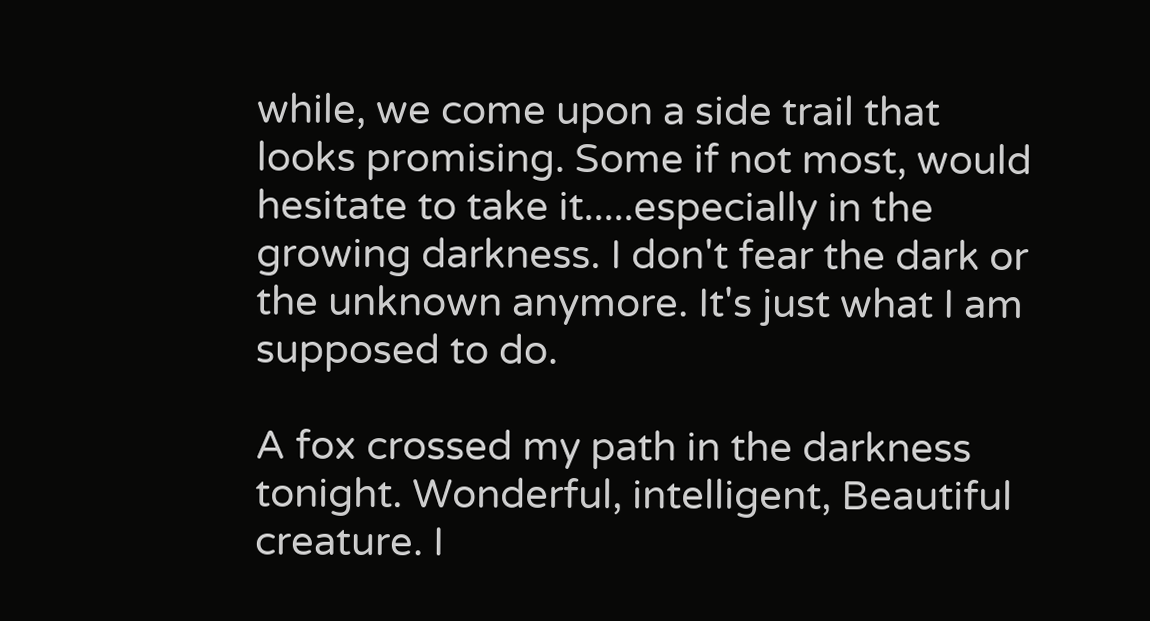while, we come upon a side trail that looks promising. Some if not most, would hesitate to take it.....especially in the growing darkness. I don't fear the dark or the unknown anymore. It's just what I am supposed to do.

A fox crossed my path in the darkness tonight. Wonderful, intelligent, Beautiful creature. I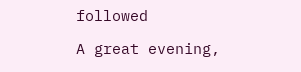followed

A great evening,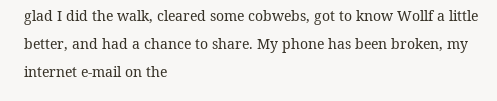glad I did the walk, cleared some cobwebs, got to know Wollf a little better, and had a chance to share. My phone has been broken, my internet e-mail on the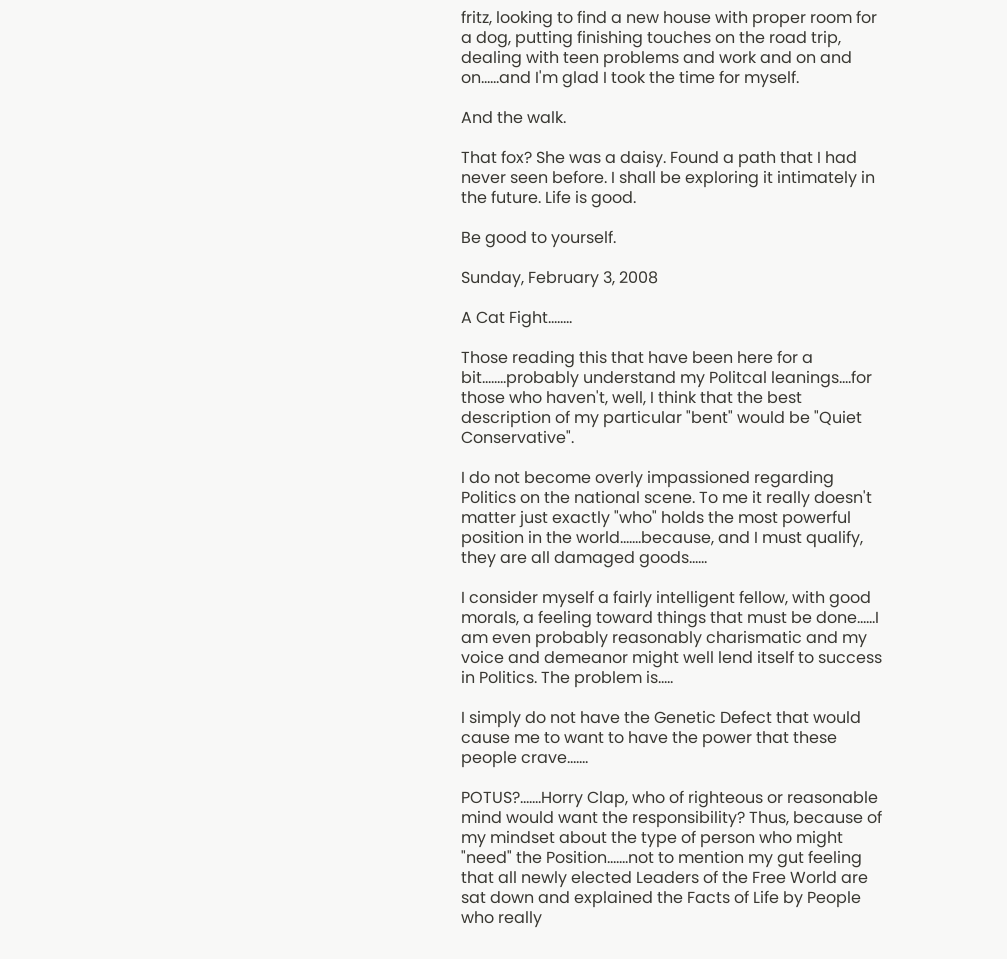fritz, looking to find a new house with proper room for a dog, putting finishing touches on the road trip, dealing with teen problems and work and on and on......and I'm glad I took the time for myself.

And the walk.

That fox? She was a daisy. Found a path that I had never seen before. I shall be exploring it intimately in the future. Life is good.

Be good to yourself.

Sunday, February 3, 2008

A Cat Fight........

Those reading this that have been here for a bit........probably understand my Politcal leanings....for those who haven't, well, I think that the best description of my particular "bent" would be "Quiet Conservative".

I do not become overly impassioned regarding Politics on the national scene. To me it really doesn't matter just exactly "who" holds the most powerful position in the world.......because, and I must qualify, they are all damaged goods......

I consider myself a fairly intelligent fellow, with good morals, a feeling toward things that must be done......I am even probably reasonably charismatic and my voice and demeanor might well lend itself to success in Politics. The problem is.....

I simply do not have the Genetic Defect that would cause me to want to have the power that these people crave.......

POTUS?.......Horry Clap, who of righteous or reasonable mind would want the responsibility? Thus, because of my mindset about the type of person who might "need" the Position.......not to mention my gut feeling that all newly elected Leaders of the Free World are sat down and explained the Facts of Life by People who really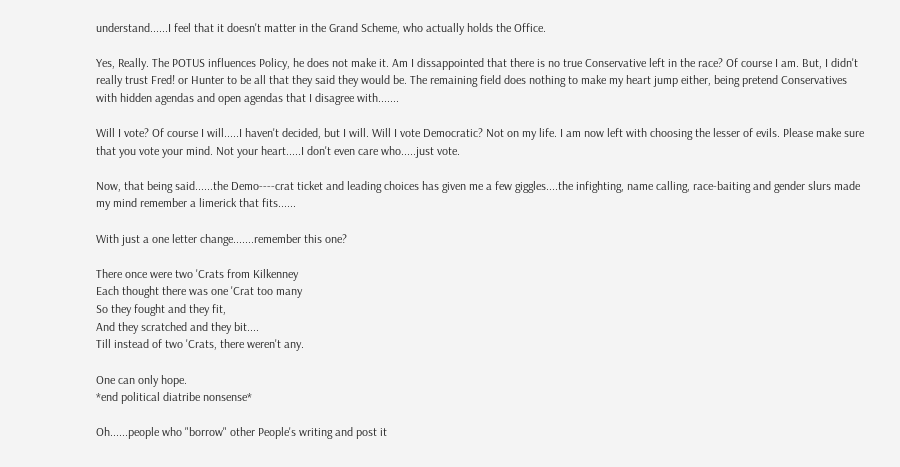understand......I feel that it doesn't matter in the Grand Scheme, who actually holds the Office.

Yes, Really. The POTUS influences Policy, he does not make it. Am I dissappointed that there is no true Conservative left in the race? Of course I am. But, I didn't really trust Fred! or Hunter to be all that they said they would be. The remaining field does nothing to make my heart jump either, being pretend Conservatives with hidden agendas and open agendas that I disagree with.......

Will I vote? Of course I will.....I haven't decided, but I will. Will I vote Democratic? Not on my life. I am now left with choosing the lesser of evils. Please make sure that you vote your mind. Not your heart.....I don't even care who.....just vote.

Now, that being said......the Demo----crat ticket and leading choices has given me a few giggles....the infighting, name calling, race-baiting and gender slurs made my mind remember a limerick that fits......

With just a one letter change.......remember this one?

There once were two 'Crats from Kilkenney
Each thought there was one 'Crat too many
So they fought and they fit,
And they scratched and they bit....
Till instead of two 'Crats, there weren't any.

One can only hope.
*end political diatribe nonsense*

Oh......people who "borrow" other People's writing and post it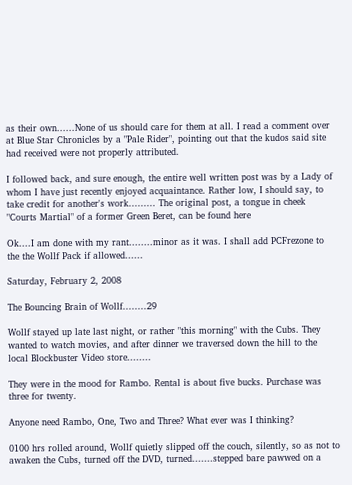as their own......None of us should care for them at all. I read a comment over at Blue Star Chronicles by a "Pale Rider", pointing out that the kudos said site had received were not properly attributed.

I followed back, and sure enough, the entire well written post was by a Lady of whom I have just recently enjoyed acquaintance. Rather low, I should say, to take credit for another's work......... The original post, a tongue in cheek "Courts Martial" of a former Green Beret, can be found here

Ok....I am done with my rant........minor as it was. I shall add PCFrezone to the the Wollf Pack if allowed......

Saturday, February 2, 2008

The Bouncing Brain of Wollf........29

Wollf stayed up late last night, or rather "this morning" with the Cubs. They wanted to watch movies, and after dinner we traversed down the hill to the local Blockbuster Video store........

They were in the mood for Rambo. Rental is about five bucks. Purchase was three for twenty.

Anyone need Rambo, One, Two and Three? What ever was I thinking?

0100 hrs rolled around, Wollf quietly slipped off the couch, silently, so as not to awaken the Cubs, turned off the DVD, turned.......stepped bare pawwed on a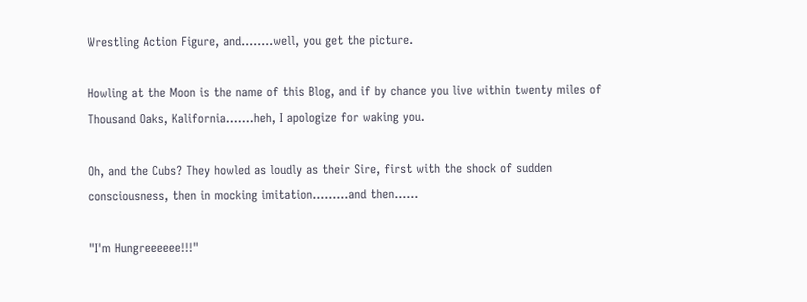Wrestling Action Figure, and........well, you get the picture.

Howling at the Moon is the name of this Blog, and if by chance you live within twenty miles of Thousand Oaks, Kalifornia.......heh, I apologize for waking you.

Oh, and the Cubs? They howled as loudly as their Sire, first with the shock of sudden consciousness, then in mocking imitation.........and then......

"I'm Hungreeeeee!!!"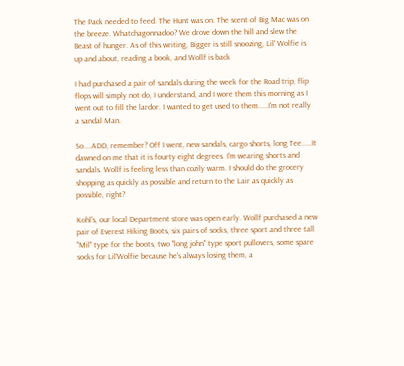The Pack needed to feed. The Hunt was on. The scent of Big Mac was on the breeze. Whatchagonnadoo? We drove down the hill and slew the Beast of hunger. As of this writing, Bigger is still snoozing, Lil' Wolfie is up and about, reading a book, and Wollf is back

I had purchased a pair of sandals during the week for the Road trip, flip flops will simply not do, I understand, and I wore them this morning as I went out to fill the lardor. I wanted to get used to them.....I'm not really a sandal Man.

So....ADD, remember? Off I went, new sandals, cargo shorts, long Tee.....It dawned on me that it is fourty eight degrees. I'm wearing shorts and sandals. Wollf is feeling less than cozily warm. I should do the grocery shopping as quickly as possible and return to the Lair as quickly as possible, right?

Kohl's, our local Department store was open early. Wollf purchased a new pair of Everest Hiking Boots, six pairs of socks, three sport and three tall "Mil" type for the boots, two "long john" type sport pullovers, some spare socks for Lil'Wolfie because he's always losing them, a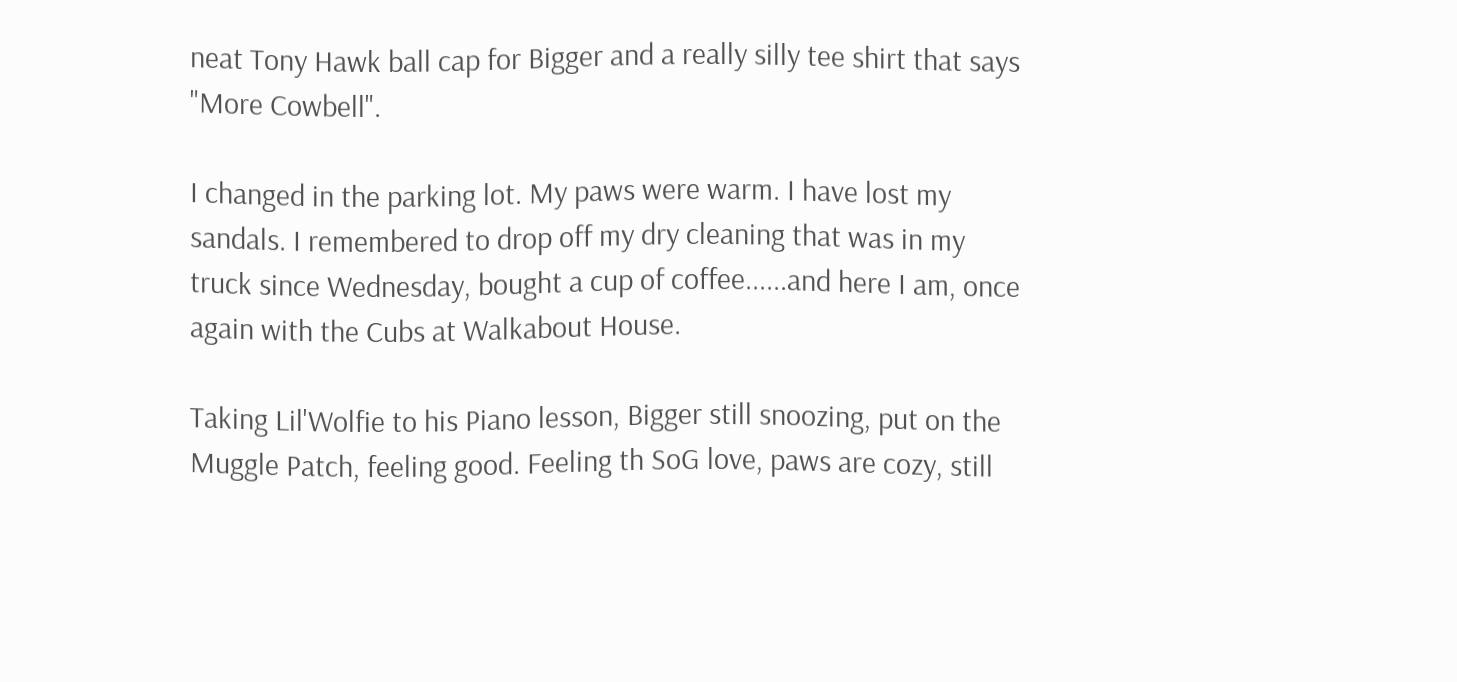neat Tony Hawk ball cap for Bigger and a really silly tee shirt that says "More Cowbell".

I changed in the parking lot. My paws were warm. I have lost my sandals. I remembered to drop off my dry cleaning that was in my truck since Wednesday, bought a cup of coffee......and here I am, once again with the Cubs at Walkabout House.

Taking Lil'Wolfie to his Piano lesson, Bigger still snoozing, put on the Muggle Patch, feeling good. Feeling th SoG love, paws are cozy, still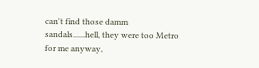can't find those damm sandals......hell, they were too Metro for me anyway,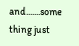and.......some thing just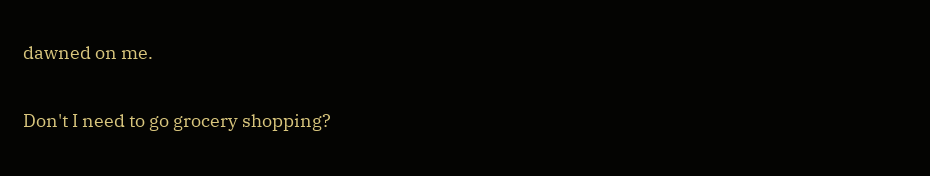dawned on me.

Don't I need to go grocery shopping?